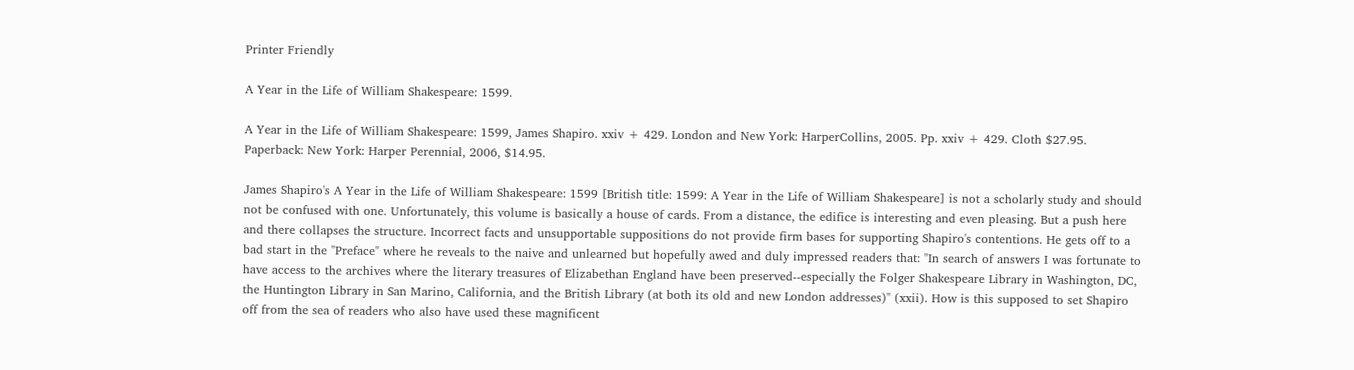Printer Friendly

A Year in the Life of William Shakespeare: 1599.

A Year in the Life of William Shakespeare: 1599, James Shapiro. xxiv + 429. London and New York: HarperCollins, 2005. Pp. xxiv + 429. Cloth $27.95. Paperback: New York: Harper Perennial, 2006, $14.95.

James Shapiro's A Year in the Life of William Shakespeare: 1599 [British title: 1599: A Year in the Life of William Shakespeare] is not a scholarly study and should not be confused with one. Unfortunately, this volume is basically a house of cards. From a distance, the edifice is interesting and even pleasing. But a push here and there collapses the structure. Incorrect facts and unsupportable suppositions do not provide firm bases for supporting Shapiro's contentions. He gets off to a bad start in the "Preface" where he reveals to the naive and unlearned but hopefully awed and duly impressed readers that: "In search of answers I was fortunate to have access to the archives where the literary treasures of Elizabethan England have been preserved--especially the Folger Shakespeare Library in Washington, DC, the Huntington Library in San Marino, California, and the British Library (at both its old and new London addresses)" (xxii). How is this supposed to set Shapiro off from the sea of readers who also have used these magnificent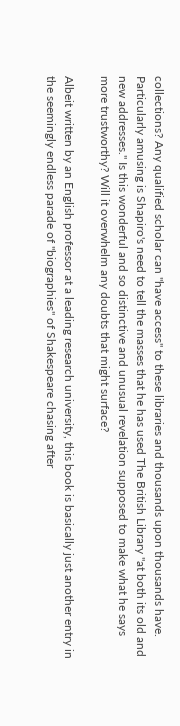collections? Any qualified scholar can "have access" to these libraries and thousands upon thousands have. Particularly amusing is Shapiro's need to tell the masses that he has used The British Library "at both its old and new addresses." Is this wonderful and so distinctive and unusual revelation supposed to make what he says more trustworthy? Will it overwhelm any doubts that might surface?

Albeit written by an English professor at a leading research university, this book is basically just another entry in the seemingly endless parade of "biographies" of Shakespeare chasing after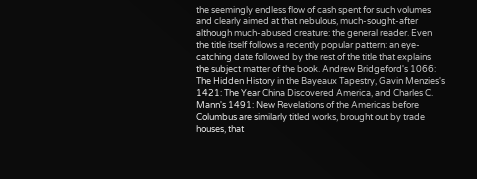the seemingly endless flow of cash spent for such volumes and clearly aimed at that nebulous, much-sought-after although much-abused creature: the general reader. Even the title itself follows a recently popular pattern: an eye-catching date followed by the rest of the title that explains the subject matter of the book. Andrew Bridgeford's 1066: The Hidden History in the Bayeaux Tapestry, Gavin Menzies's 1421: The Year China Discovered America, and Charles C. Mann's 1491: New Revelations of the Americas before Columbus are similarly titled works, brought out by trade houses, that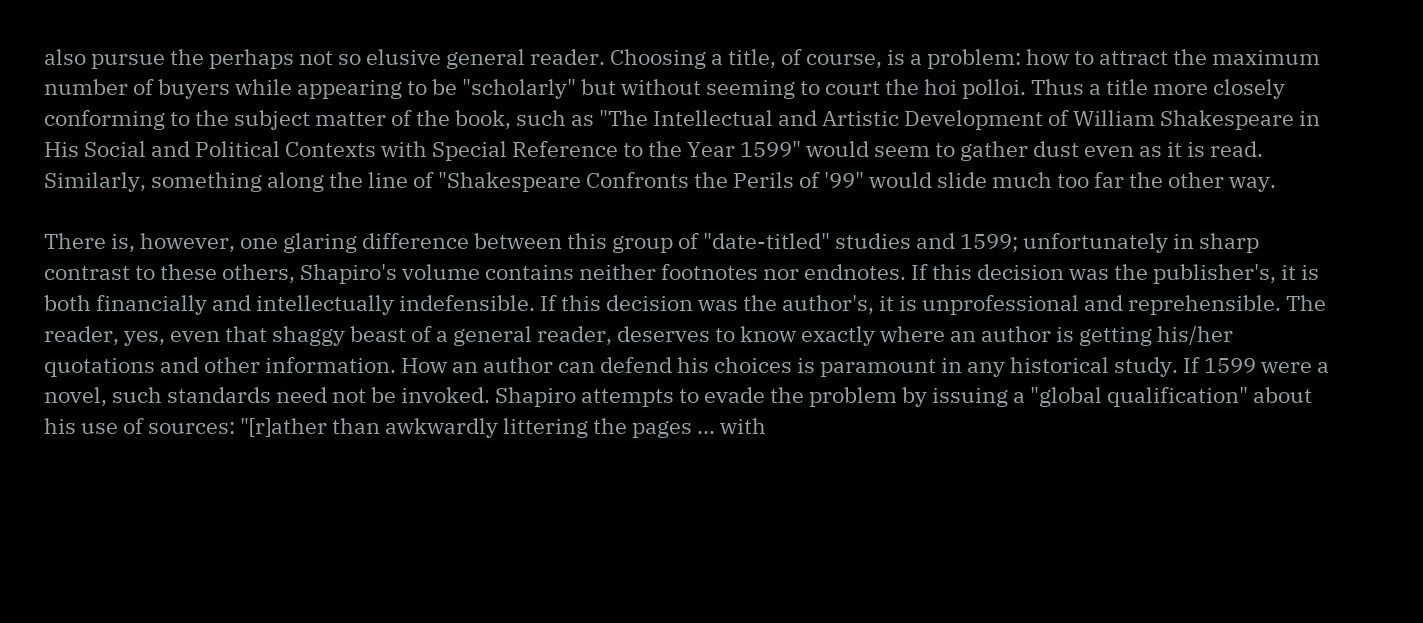also pursue the perhaps not so elusive general reader. Choosing a title, of course, is a problem: how to attract the maximum number of buyers while appearing to be "scholarly" but without seeming to court the hoi polloi. Thus a title more closely conforming to the subject matter of the book, such as "The Intellectual and Artistic Development of William Shakespeare in His Social and Political Contexts with Special Reference to the Year 1599" would seem to gather dust even as it is read. Similarly, something along the line of "Shakespeare Confronts the Perils of '99" would slide much too far the other way.

There is, however, one glaring difference between this group of "date-titled" studies and 1599; unfortunately in sharp contrast to these others, Shapiro's volume contains neither footnotes nor endnotes. If this decision was the publisher's, it is both financially and intellectually indefensible. If this decision was the author's, it is unprofessional and reprehensible. The reader, yes, even that shaggy beast of a general reader, deserves to know exactly where an author is getting his/her quotations and other information. How an author can defend his choices is paramount in any historical study. If 1599 were a novel, such standards need not be invoked. Shapiro attempts to evade the problem by issuing a "global qualification" about his use of sources: "[r]ather than awkwardly littering the pages ... with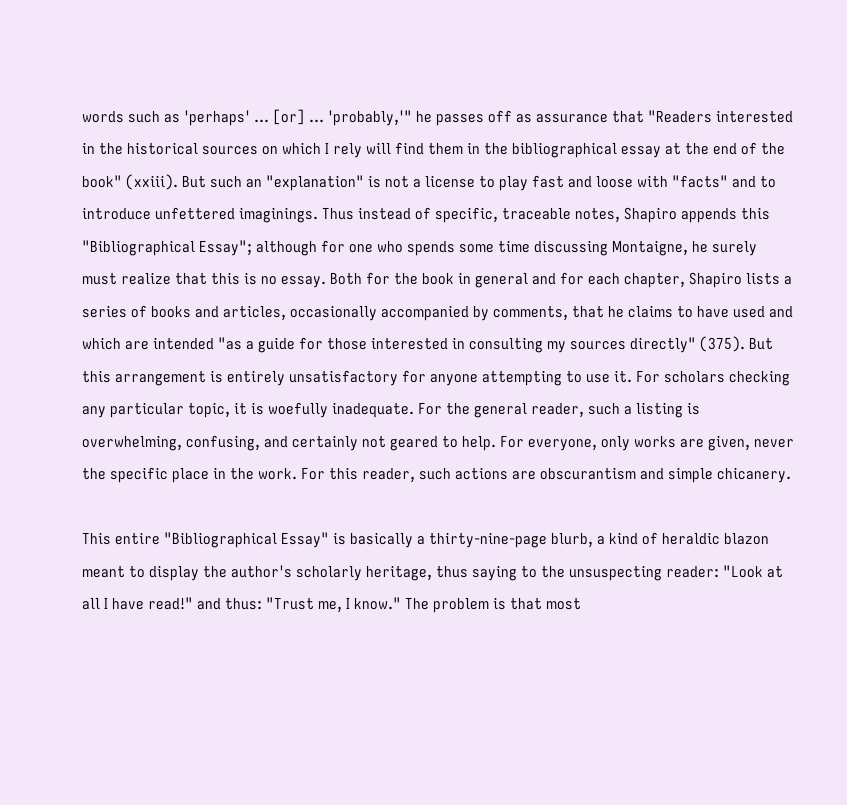words such as 'perhaps' ... [or] ... 'probably,'" he passes off as assurance that "Readers interested in the historical sources on which I rely will find them in the bibliographical essay at the end of the book" (xxiii). But such an "explanation" is not a license to play fast and loose with "facts" and to introduce unfettered imaginings. Thus instead of specific, traceable notes, Shapiro appends this "Bibliographical Essay"; although for one who spends some time discussing Montaigne, he surely must realize that this is no essay. Both for the book in general and for each chapter, Shapiro lists a series of books and articles, occasionally accompanied by comments, that he claims to have used and which are intended "as a guide for those interested in consulting my sources directly" (375). But this arrangement is entirely unsatisfactory for anyone attempting to use it. For scholars checking any particular topic, it is woefully inadequate. For the general reader, such a listing is overwhelming, confusing, and certainly not geared to help. For everyone, only works are given, never the specific place in the work. For this reader, such actions are obscurantism and simple chicanery.

This entire "Bibliographical Essay" is basically a thirty-nine-page blurb, a kind of heraldic blazon meant to display the author's scholarly heritage, thus saying to the unsuspecting reader: "Look at all I have read!" and thus: "Trust me, I know." The problem is that most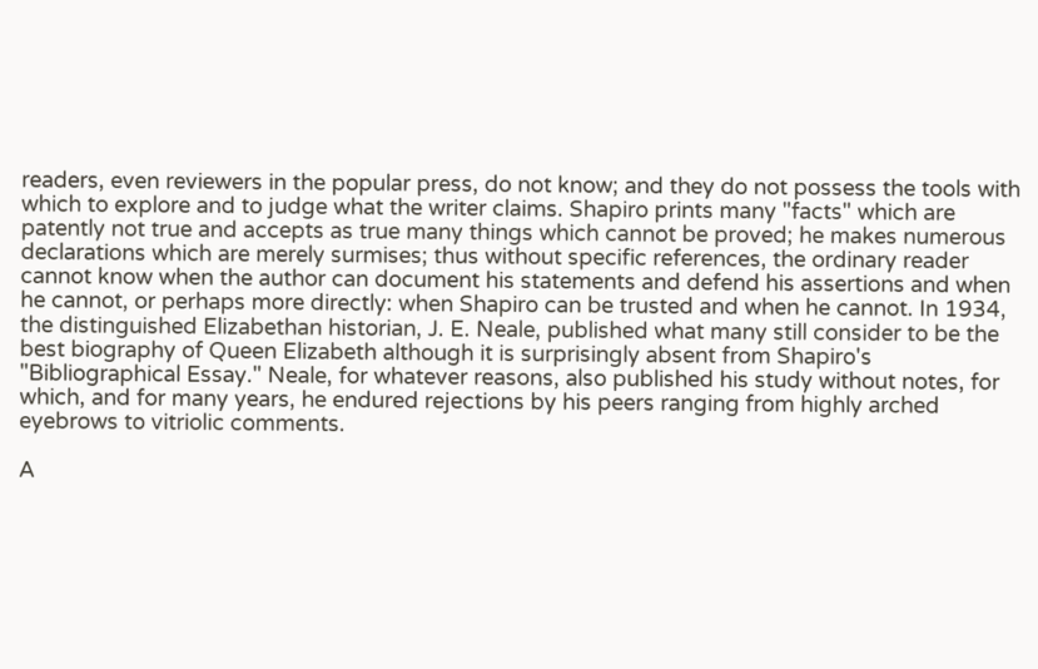readers, even reviewers in the popular press, do not know; and they do not possess the tools with which to explore and to judge what the writer claims. Shapiro prints many "facts" which are patently not true and accepts as true many things which cannot be proved; he makes numerous declarations which are merely surmises; thus without specific references, the ordinary reader cannot know when the author can document his statements and defend his assertions and when he cannot, or perhaps more directly: when Shapiro can be trusted and when he cannot. In 1934, the distinguished Elizabethan historian, J. E. Neale, published what many still consider to be the best biography of Queen Elizabeth although it is surprisingly absent from Shapiro's "Bibliographical Essay." Neale, for whatever reasons, also published his study without notes, for which, and for many years, he endured rejections by his peers ranging from highly arched eyebrows to vitriolic comments.

A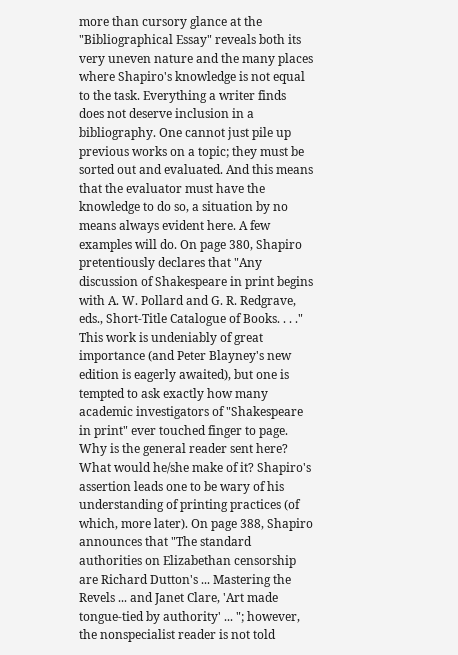more than cursory glance at the "Bibliographical Essay" reveals both its very uneven nature and the many places where Shapiro's knowledge is not equal to the task. Everything a writer finds does not deserve inclusion in a bibliography. One cannot just pile up previous works on a topic; they must be sorted out and evaluated. And this means that the evaluator must have the knowledge to do so, a situation by no means always evident here. A few examples will do. On page 380, Shapiro pretentiously declares that "Any discussion of Shakespeare in print begins with A. W. Pollard and G. R. Redgrave, eds., Short-Title Catalogue of Books. . . ." This work is undeniably of great importance (and Peter Blayney's new edition is eagerly awaited), but one is tempted to ask exactly how many academic investigators of "Shakespeare in print" ever touched finger to page. Why is the general reader sent here? What would he/she make of it? Shapiro's assertion leads one to be wary of his understanding of printing practices (of which, more later). On page 388, Shapiro announces that "The standard authorities on Elizabethan censorship are Richard Dutton's ... Mastering the Revels ... and Janet Clare, 'Art made tongue-tied by authority' ... "; however, the nonspecialist reader is not told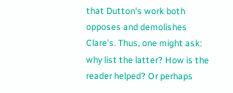that Dutton's work both opposes and demolishes Clare's. Thus, one might ask: why list the latter? How is the reader helped? Or perhaps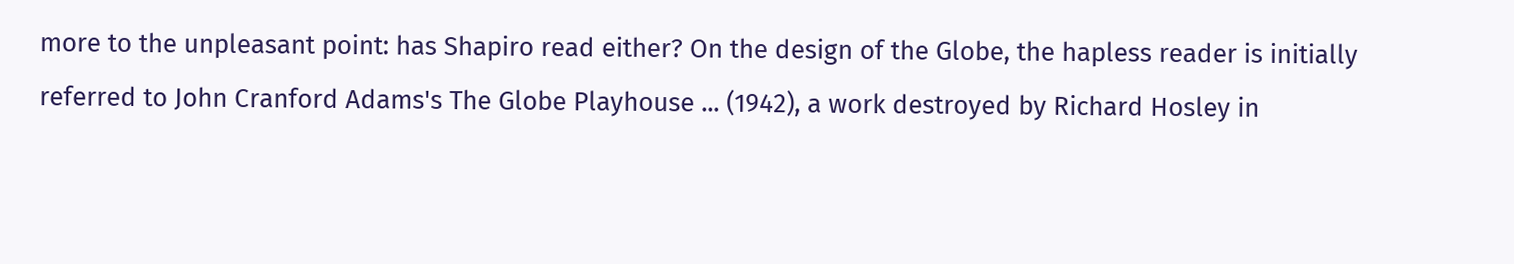more to the unpleasant point: has Shapiro read either? On the design of the Globe, the hapless reader is initially referred to John Cranford Adams's The Globe Playhouse ... (1942), a work destroyed by Richard Hosley in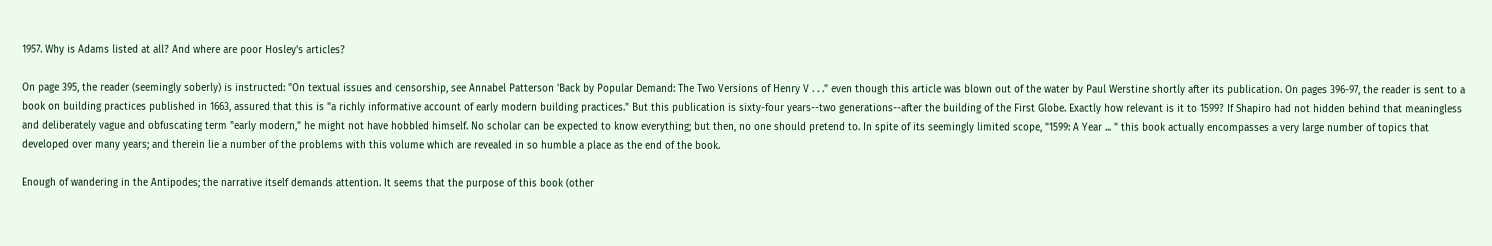1957. Why is Adams listed at all? And where are poor Hosley's articles?

On page 395, the reader (seemingly soberly) is instructed: "On textual issues and censorship, see Annabel Patterson 'Back by Popular Demand: The Two Versions of Henry V . . ." even though this article was blown out of the water by Paul Werstine shortly after its publication. On pages 396-97, the reader is sent to a book on building practices published in 1663, assured that this is "a richly informative account of early modern building practices." But this publication is sixty-four years--two generations--after the building of the First Globe. Exactly how relevant is it to 1599? If Shapiro had not hidden behind that meaningless and deliberately vague and obfuscating term "early modern," he might not have hobbled himself. No scholar can be expected to know everything; but then, no one should pretend to. In spite of its seemingly limited scope, "1599: A Year ... " this book actually encompasses a very large number of topics that developed over many years; and therein lie a number of the problems with this volume which are revealed in so humble a place as the end of the book.

Enough of wandering in the Antipodes; the narrative itself demands attention. It seems that the purpose of this book (other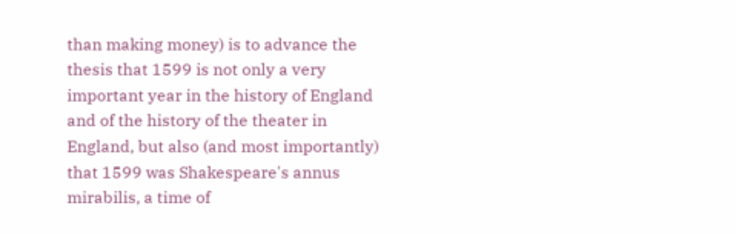than making money) is to advance the thesis that 1599 is not only a very important year in the history of England and of the history of the theater in England, but also (and most importantly) that 1599 was Shakespeare's annus mirabilis, a time of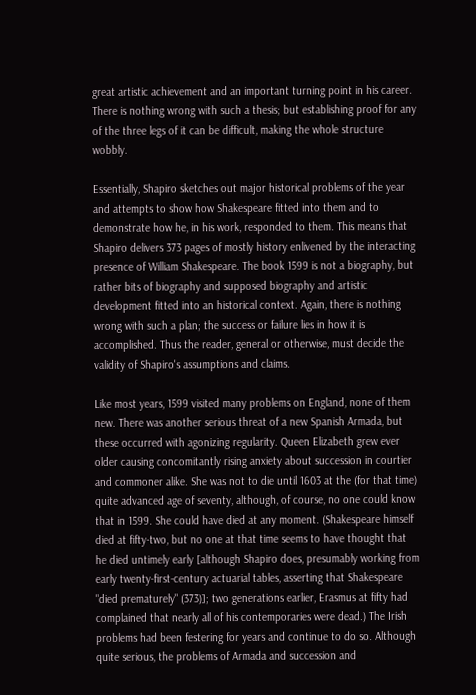great artistic achievement and an important turning point in his career. There is nothing wrong with such a thesis; but establishing proof for any of the three legs of it can be difficult, making the whole structure wobbly.

Essentially, Shapiro sketches out major historical problems of the year and attempts to show how Shakespeare fitted into them and to demonstrate how he, in his work, responded to them. This means that Shapiro delivers 373 pages of mostly history enlivened by the interacting presence of William Shakespeare. The book 1599 is not a biography, but rather bits of biography and supposed biography and artistic development fitted into an historical context. Again, there is nothing wrong with such a plan; the success or failure lies in how it is accomplished. Thus the reader, general or otherwise, must decide the validity of Shapiro's assumptions and claims.

Like most years, 1599 visited many problems on England, none of them new. There was another serious threat of a new Spanish Armada, but these occurred with agonizing regularity. Queen Elizabeth grew ever older causing concomitantly rising anxiety about succession in courtier and commoner alike. She was not to die until 1603 at the (for that time) quite advanced age of seventy, although, of course, no one could know that in 1599. She could have died at any moment. (Shakespeare himself died at fifty-two, but no one at that time seems to have thought that he died untimely early [although Shapiro does, presumably working from early twenty-first-century actuarial tables, asserting that Shakespeare "died prematurely" (373)]; two generations earlier, Erasmus at fifty had complained that nearly all of his contemporaries were dead.) The Irish problems had been festering for years and continue to do so. Although quite serious, the problems of Armada and succession and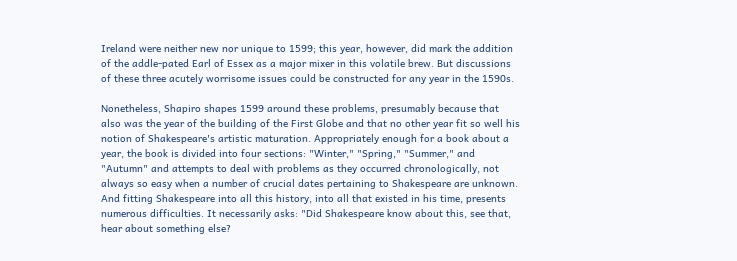Ireland were neither new nor unique to 1599; this year, however, did mark the addition of the addle-pated Earl of Essex as a major mixer in this volatile brew. But discussions of these three acutely worrisome issues could be constructed for any year in the 1590s.

Nonetheless, Shapiro shapes 1599 around these problems, presumably because that also was the year of the building of the First Globe and that no other year fit so well his notion of Shakespeare's artistic maturation. Appropriately enough for a book about a year, the book is divided into four sections: "Winter," "Spring," "Summer," and "Autumn" and attempts to deal with problems as they occurred chronologically, not always so easy when a number of crucial dates pertaining to Shakespeare are unknown. And fitting Shakespeare into all this history, into all that existed in his time, presents numerous difficulties. It necessarily asks: "Did Shakespeare know about this, see that, hear about something else?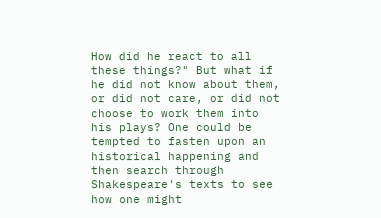How did he react to all these things?" But what if he did not know about them, or did not care, or did not choose to work them into his plays? One could be tempted to fasten upon an historical happening and then search through Shakespeare's texts to see how one might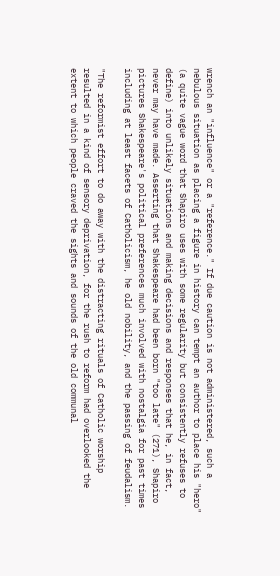wrench an "influence" or a "reference." If due caution is not administered, such a nebulous situation as placing a figure in history can tempt an author to place his "hero" (a quite vague word that Shapiro uses with some regularity but consistently refuses to define) into unlikely situations and making decisions and responses that he, in fact, never may have made. Asserting that Shakespeare had been born "too late" (271), Shapiro pictures Shakespeare's political preferences much involved with nostalgia for past times including at least facets of Catholicism, he old nobility, and the passing of feudalism.

"The reformist effort to do away with the distracting rituals of Catholic worship resulted in a kind of sensory deprivation, for the rush to reform had overlooked the extent to which people craved the sights and sounds of the old communal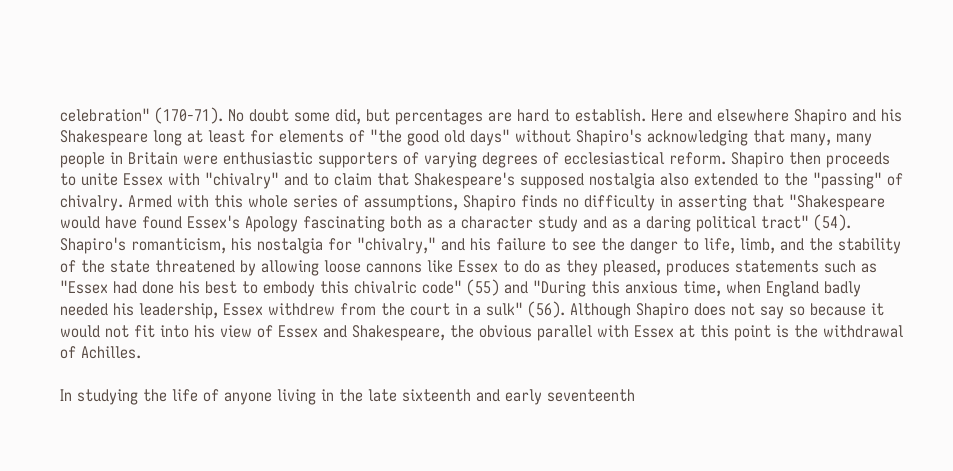celebration" (170-71). No doubt some did, but percentages are hard to establish. Here and elsewhere Shapiro and his Shakespeare long at least for elements of "the good old days" without Shapiro's acknowledging that many, many people in Britain were enthusiastic supporters of varying degrees of ecclesiastical reform. Shapiro then proceeds to unite Essex with "chivalry" and to claim that Shakespeare's supposed nostalgia also extended to the "passing" of chivalry. Armed with this whole series of assumptions, Shapiro finds no difficulty in asserting that "Shakespeare would have found Essex's Apology fascinating both as a character study and as a daring political tract" (54). Shapiro's romanticism, his nostalgia for "chivalry," and his failure to see the danger to life, limb, and the stability of the state threatened by allowing loose cannons like Essex to do as they pleased, produces statements such as "Essex had done his best to embody this chivalric code" (55) and "During this anxious time, when England badly needed his leadership, Essex withdrew from the court in a sulk" (56). Although Shapiro does not say so because it would not fit into his view of Essex and Shakespeare, the obvious parallel with Essex at this point is the withdrawal of Achilles.

In studying the life of anyone living in the late sixteenth and early seventeenth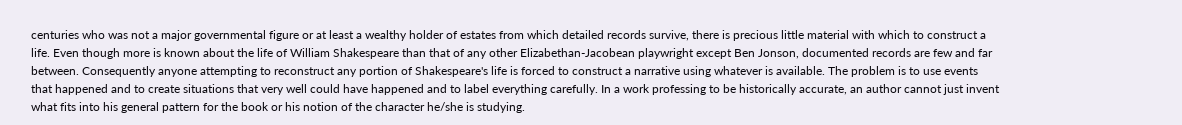centuries who was not a major governmental figure or at least a wealthy holder of estates from which detailed records survive, there is precious little material with which to construct a life. Even though more is known about the life of William Shakespeare than that of any other Elizabethan-Jacobean playwright except Ben Jonson, documented records are few and far between. Consequently anyone attempting to reconstruct any portion of Shakespeare's life is forced to construct a narrative using whatever is available. The problem is to use events that happened and to create situations that very well could have happened and to label everything carefully. In a work professing to be historically accurate, an author cannot just invent what fits into his general pattern for the book or his notion of the character he/she is studying.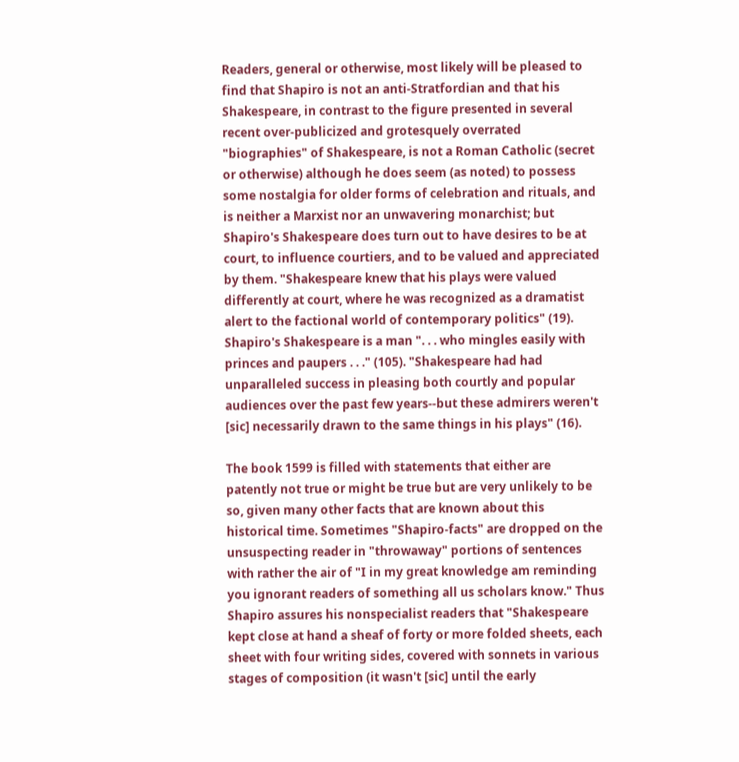Readers, general or otherwise, most likely will be pleased to find that Shapiro is not an anti-Stratfordian and that his Shakespeare, in contrast to the figure presented in several recent over-publicized and grotesquely overrated "biographies" of Shakespeare, is not a Roman Catholic (secret or otherwise) although he does seem (as noted) to possess some nostalgia for older forms of celebration and rituals, and is neither a Marxist nor an unwavering monarchist; but Shapiro's Shakespeare does turn out to have desires to be at court, to influence courtiers, and to be valued and appreciated by them. "Shakespeare knew that his plays were valued differently at court, where he was recognized as a dramatist alert to the factional world of contemporary politics" (19). Shapiro's Shakespeare is a man ". . . who mingles easily with princes and paupers . . ." (105). "Shakespeare had had unparalleled success in pleasing both courtly and popular audiences over the past few years--but these admirers weren't [sic] necessarily drawn to the same things in his plays" (16).

The book 1599 is filled with statements that either are patently not true or might be true but are very unlikely to be so, given many other facts that are known about this historical time. Sometimes "Shapiro-facts" are dropped on the unsuspecting reader in "throwaway" portions of sentences with rather the air of "I in my great knowledge am reminding you ignorant readers of something all us scholars know." Thus Shapiro assures his nonspecialist readers that "Shakespeare kept close at hand a sheaf of forty or more folded sheets, each sheet with four writing sides, covered with sonnets in various stages of composition (it wasn't [sic] until the early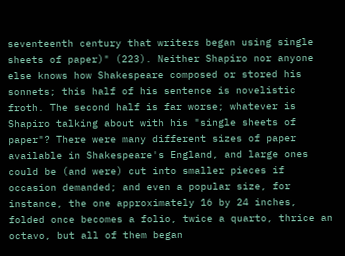seventeenth century that writers began using single sheets of paper)" (223). Neither Shapiro nor anyone else knows how Shakespeare composed or stored his sonnets; this half of his sentence is novelistic froth. The second half is far worse; whatever is Shapiro talking about with his "single sheets of paper"? There were many different sizes of paper available in Shakespeare's England, and large ones could be (and were) cut into smaller pieces if occasion demanded; and even a popular size, for instance, the one approximately 16 by 24 inches, folded once becomes a folio, twice a quarto, thrice an octavo, but all of them began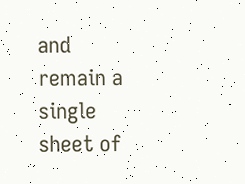and remain a single sheet of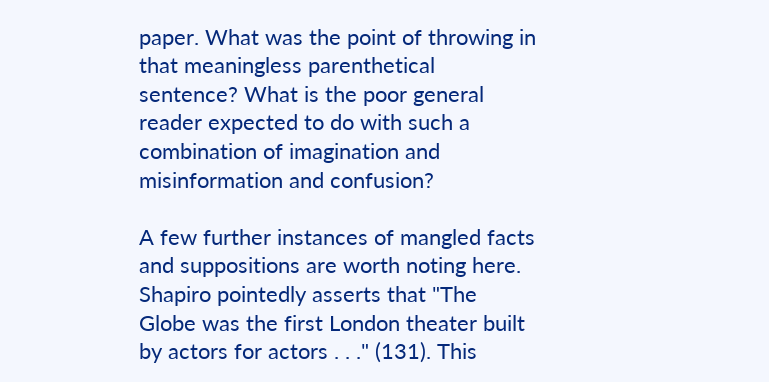paper. What was the point of throwing in that meaningless parenthetical sentence? What is the poor general reader expected to do with such a combination of imagination and misinformation and confusion?

A few further instances of mangled facts and suppositions are worth noting here. Shapiro pointedly asserts that "The Globe was the first London theater built by actors for actors . . ." (131). This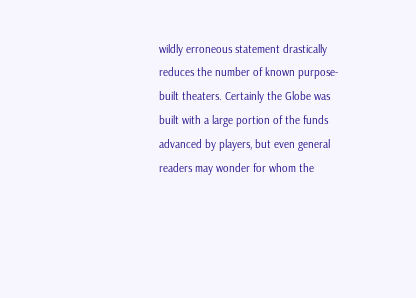wildly erroneous statement drastically reduces the number of known purpose-built theaters. Certainly the Globe was built with a large portion of the funds advanced by players, but even general readers may wonder for whom the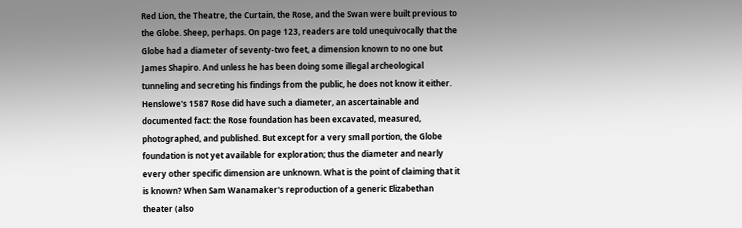Red Lion, the Theatre, the Curtain, the Rose, and the Swan were built previous to the Globe. Sheep, perhaps. On page 123, readers are told unequivocally that the Globe had a diameter of seventy-two feet, a dimension known to no one but James Shapiro. And unless he has been doing some illegal archeological tunneling and secreting his findings from the public, he does not know it either. Henslowe's 1587 Rose did have such a diameter, an ascertainable and documented fact: the Rose foundation has been excavated, measured, photographed, and published. But except for a very small portion, the Globe foundation is not yet available for exploration; thus the diameter and nearly every other specific dimension are unknown. What is the point of claiming that it is known? When Sam Wanamaker's reproduction of a generic Elizabethan theater (also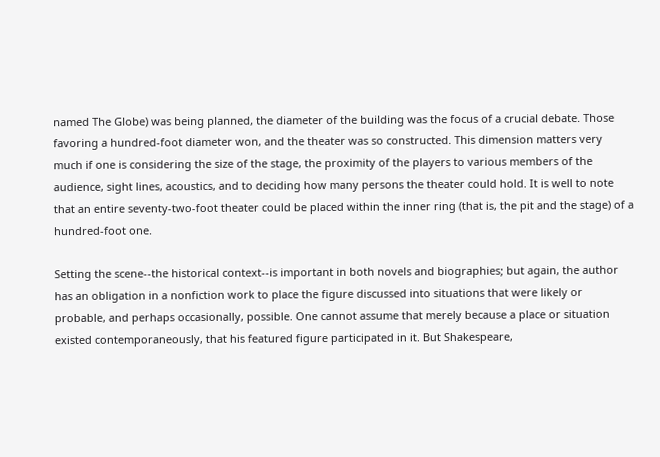named The Globe) was being planned, the diameter of the building was the focus of a crucial debate. Those favoring a hundred-foot diameter won, and the theater was so constructed. This dimension matters very much if one is considering the size of the stage, the proximity of the players to various members of the audience, sight lines, acoustics, and to deciding how many persons the theater could hold. It is well to note that an entire seventy-two-foot theater could be placed within the inner ring (that is, the pit and the stage) of a hundred-foot one.

Setting the scene--the historical context--is important in both novels and biographies; but again, the author has an obligation in a nonfiction work to place the figure discussed into situations that were likely or probable, and perhaps occasionally, possible. One cannot assume that merely because a place or situation existed contemporaneously, that his featured figure participated in it. But Shakespeare,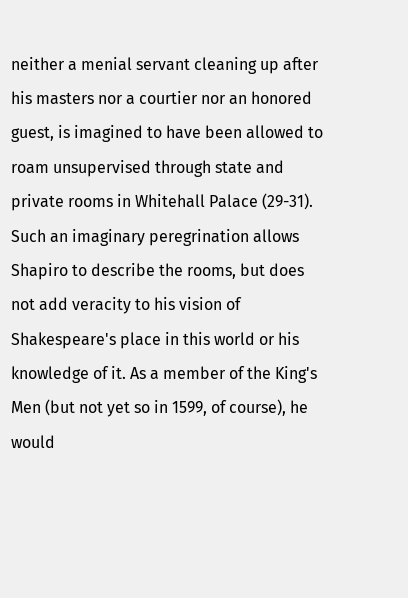neither a menial servant cleaning up after his masters nor a courtier nor an honored guest, is imagined to have been allowed to roam unsupervised through state and private rooms in Whitehall Palace (29-31). Such an imaginary peregrination allows Shapiro to describe the rooms, but does not add veracity to his vision of Shakespeare's place in this world or his knowledge of it. As a member of the King's Men (but not yet so in 1599, of course), he would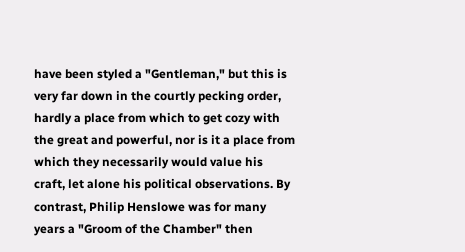have been styled a "Gentleman," but this is very far down in the courtly pecking order, hardly a place from which to get cozy with the great and powerful, nor is it a place from which they necessarily would value his craft, let alone his political observations. By contrast, Philip Henslowe was for many years a "Groom of the Chamber" then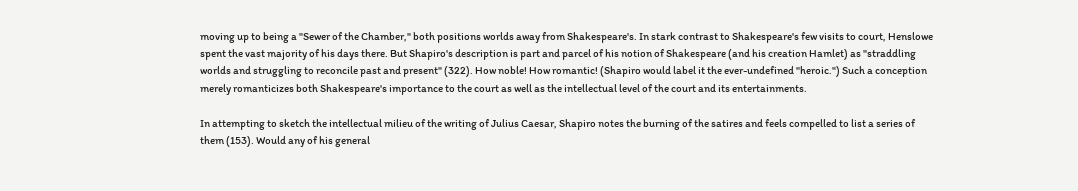moving up to being a "Sewer of the Chamber," both positions worlds away from Shakespeare's. In stark contrast to Shakespeare's few visits to court, Henslowe spent the vast majority of his days there. But Shapiro's description is part and parcel of his notion of Shakespeare (and his creation Hamlet) as "straddling worlds and struggling to reconcile past and present" (322). How noble! How romantic! (Shapiro would label it the ever-undefined "heroic.") Such a conception merely romanticizes both Shakespeare's importance to the court as well as the intellectual level of the court and its entertainments.

In attempting to sketch the intellectual milieu of the writing of Julius Caesar, Shapiro notes the burning of the satires and feels compelled to list a series of them (153). Would any of his general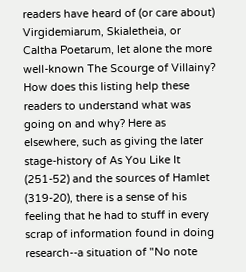readers have heard of (or care about) Virgidemiarum, Skialetheia, or Caltha Poetarum, let alone the more well-known The Scourge of Villainy? How does this listing help these readers to understand what was going on and why? Here as elsewhere, such as giving the later stage-history of As You Like It (251-52) and the sources of Hamlet (319-20), there is a sense of his feeling that he had to stuff in every scrap of information found in doing research--a situation of "No note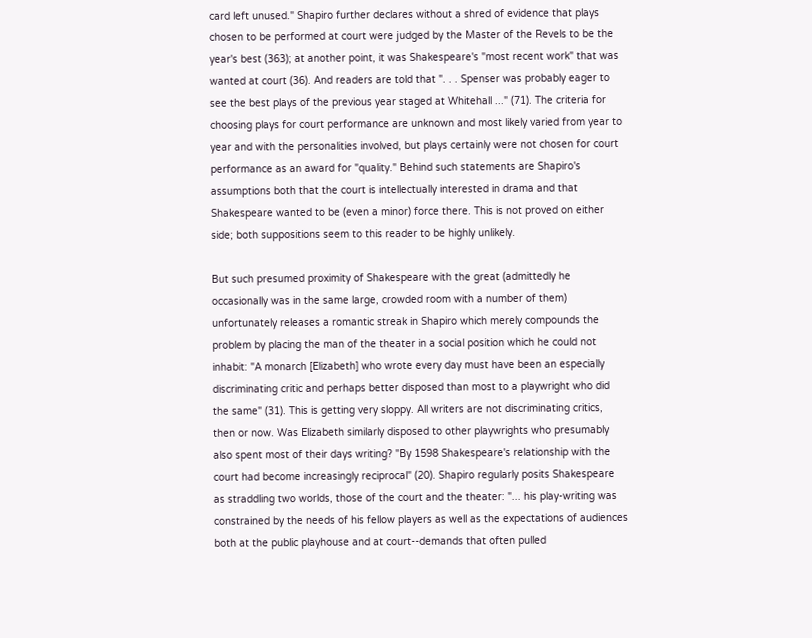card left unused." Shapiro further declares without a shred of evidence that plays chosen to be performed at court were judged by the Master of the Revels to be the year's best (363); at another point, it was Shakespeare's "most recent work" that was wanted at court (36). And readers are told that ". . . Spenser was probably eager to see the best plays of the previous year staged at Whitehall ..." (71). The criteria for choosing plays for court performance are unknown and most likely varied from year to year and with the personalities involved, but plays certainly were not chosen for court performance as an award for "quality." Behind such statements are Shapiro's assumptions both that the court is intellectually interested in drama and that Shakespeare wanted to be (even a minor) force there. This is not proved on either side; both suppositions seem to this reader to be highly unlikely.

But such presumed proximity of Shakespeare with the great (admittedly he occasionally was in the same large, crowded room with a number of them) unfortunately releases a romantic streak in Shapiro which merely compounds the problem by placing the man of the theater in a social position which he could not inhabit: "A monarch [Elizabeth] who wrote every day must have been an especially discriminating critic and perhaps better disposed than most to a playwright who did the same" (31). This is getting very sloppy. All writers are not discriminating critics, then or now. Was Elizabeth similarly disposed to other playwrights who presumably also spent most of their days writing? "By 1598 Shakespeare's relationship with the court had become increasingly reciprocal" (20). Shapiro regularly posits Shakespeare as straddling two worlds, those of the court and the theater: "... his play-writing was constrained by the needs of his fellow players as well as the expectations of audiences both at the public playhouse and at court--demands that often pulled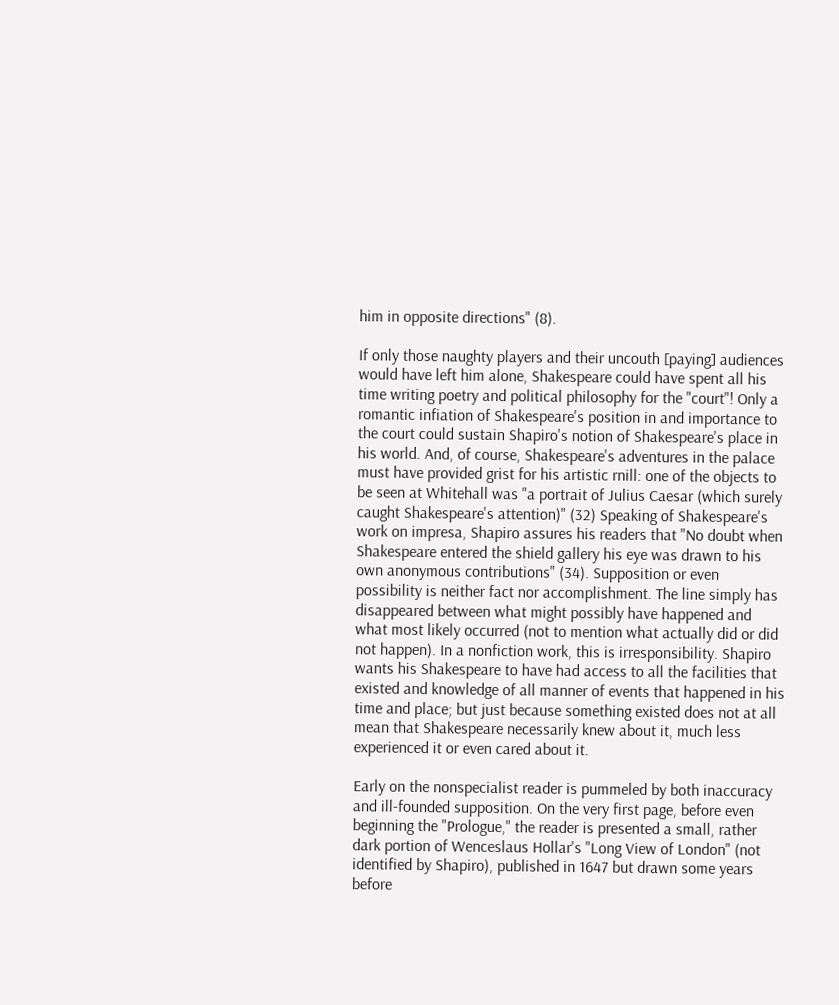him in opposite directions" (8).

If only those naughty players and their uncouth [paying] audiences would have left him alone, Shakespeare could have spent all his time writing poetry and political philosophy for the "court"! Only a romantic infiation of Shakespeare's position in and importance to the court could sustain Shapiro's notion of Shakespeare's place in his world. And, of course, Shakespeare's adventures in the palace must have provided grist for his artistic rnill: one of the objects to be seen at Whitehall was "a portrait of Julius Caesar (which surely caught Shakespeare's attention)" (32) Speaking of Shakespeare's work on impresa, Shapiro assures his readers that "No doubt when Shakespeare entered the shield gallery his eye was drawn to his own anonymous contributions" (34). Supposition or even possibility is neither fact nor accomplishment. The line simply has disappeared between what might possibly have happened and what most likely occurred (not to mention what actually did or did not happen). In a nonfiction work, this is irresponsibility. Shapiro wants his Shakespeare to have had access to all the facilities that existed and knowledge of all manner of events that happened in his time and place; but just because something existed does not at all mean that Shakespeare necessarily knew about it, much less experienced it or even cared about it.

Early on the nonspecialist reader is pummeled by both inaccuracy and ill-founded supposition. On the very first page, before even beginning the "Prologue," the reader is presented a small, rather dark portion of Wenceslaus Hollar's "Long View of London" (not identified by Shapiro), published in 1647 but drawn some years before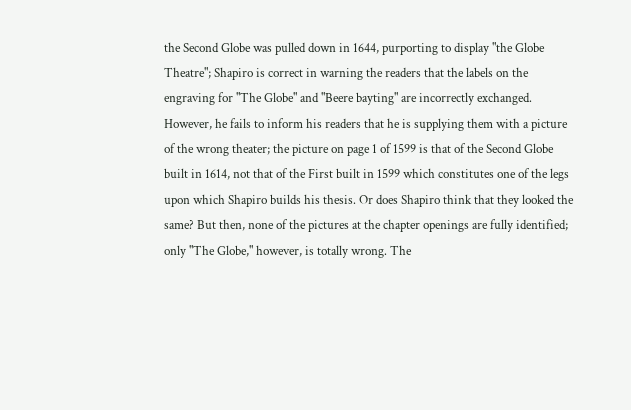the Second Globe was pulled down in 1644, purporting to display "the Globe Theatre"; Shapiro is correct in warning the readers that the labels on the engraving for "The Globe" and "Beere bayting" are incorrectly exchanged. However, he fails to inform his readers that he is supplying them with a picture of the wrong theater; the picture on page 1 of 1599 is that of the Second Globe built in 1614, not that of the First built in 1599 which constitutes one of the legs upon which Shapiro builds his thesis. Or does Shapiro think that they looked the same? But then, none of the pictures at the chapter openings are fully identified; only "The Globe," however, is totally wrong. The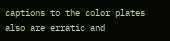captions to the color plates also are erratic and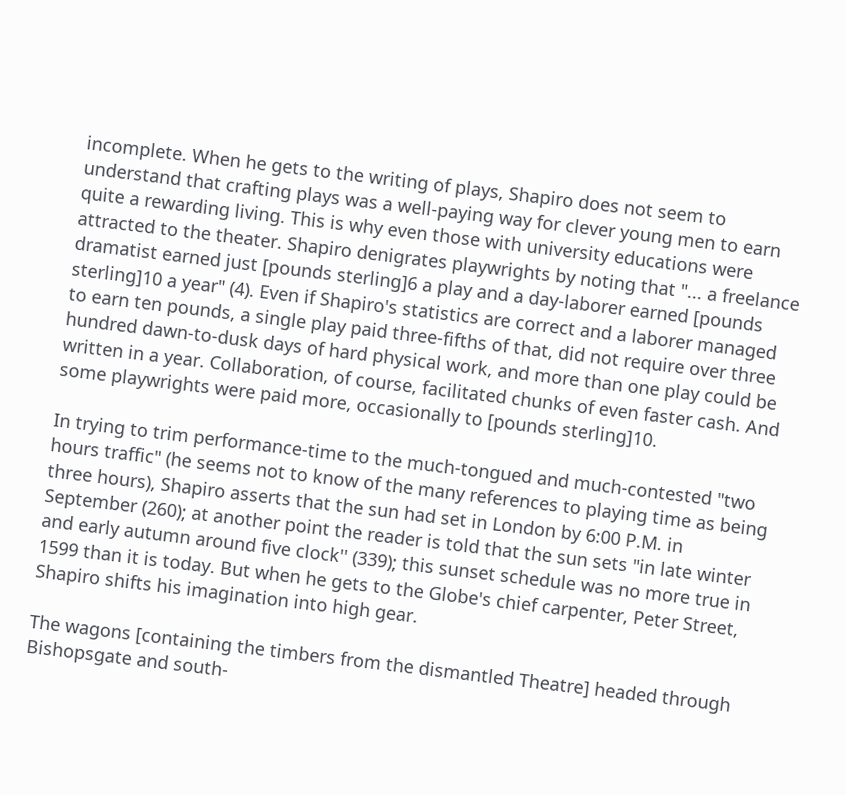incomplete. When he gets to the writing of plays, Shapiro does not seem to understand that crafting plays was a well-paying way for clever young men to earn quite a rewarding living. This is why even those with university educations were attracted to the theater. Shapiro denigrates playwrights by noting that "... a freelance dramatist earned just [pounds sterling]6 a play and a day-laborer earned [pounds sterling]10 a year" (4). Even if Shapiro's statistics are correct and a laborer managed to earn ten pounds, a single play paid three-fifths of that, did not require over three hundred dawn-to-dusk days of hard physical work, and more than one play could be written in a year. Collaboration, of course, facilitated chunks of even faster cash. And some playwrights were paid more, occasionally to [pounds sterling]10.

In trying to trim performance-time to the much-tongued and much-contested "two hours traffic" (he seems not to know of the many references to playing time as being three hours), Shapiro asserts that the sun had set in London by 6:00 P.M. in September (260); at another point the reader is told that the sun sets "in late winter and early autumn around five clock'' (339); this sunset schedule was no more true in 1599 than it is today. But when he gets to the Globe's chief carpenter, Peter Street, Shapiro shifts his imagination into high gear.

The wagons [containing the timbers from the dismantled Theatre] headed through Bishopsgate and south-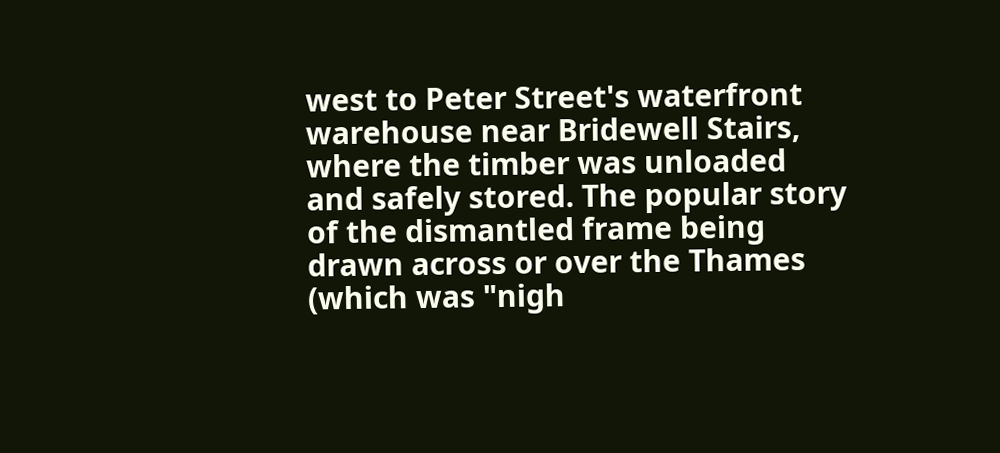west to Peter Street's waterfront warehouse near Bridewell Stairs, where the timber was unloaded and safely stored. The popular story of the dismantled frame being drawn across or over the Thames (which was "nigh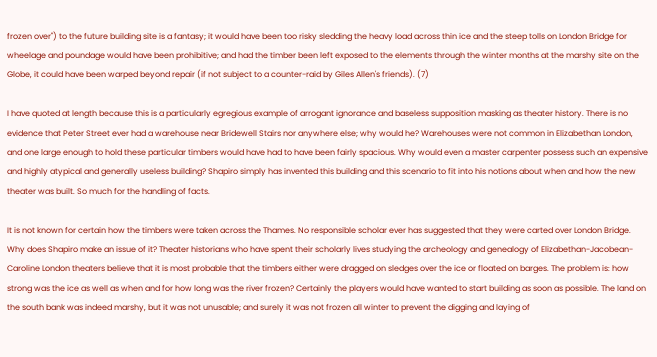frozen over") to the future building site is a fantasy; it would have been too risky sledding the heavy load across thin ice and the steep tolls on London Bridge for wheelage and poundage would have been prohibitive; and had the timber been left exposed to the elements through the winter months at the marshy site on the Globe, it could have been warped beyond repair (if not subject to a counter-raid by Giles Allen's friends). (7)

I have quoted at length because this is a particularly egregious example of arrogant ignorance and baseless supposition masking as theater history. There is no evidence that Peter Street ever had a warehouse near Bridewell Stairs nor anywhere else; why would he? Warehouses were not common in Elizabethan London, and one large enough to hold these particular timbers would have had to have been fairly spacious. Why would even a master carpenter possess such an expensive and highly atypical and generally useless building? Shapiro simply has invented this building and this scenario to fit into his notions about when and how the new theater was built. So much for the handling of facts.

It is not known for certain how the timbers were taken across the Thames. No responsible scholar ever has suggested that they were carted over London Bridge. Why does Shapiro make an issue of it? Theater historians who have spent their scholarly lives studying the archeology and genealogy of Elizabethan-Jacobean-Caroline London theaters believe that it is most probable that the timbers either were dragged on sledges over the ice or floated on barges. The problem is: how strong was the ice as well as when and for how long was the river frozen? Certainly the players would have wanted to start building as soon as possible. The land on the south bank was indeed marshy, but it was not unusable; and surely it was not frozen all winter to prevent the digging and laying of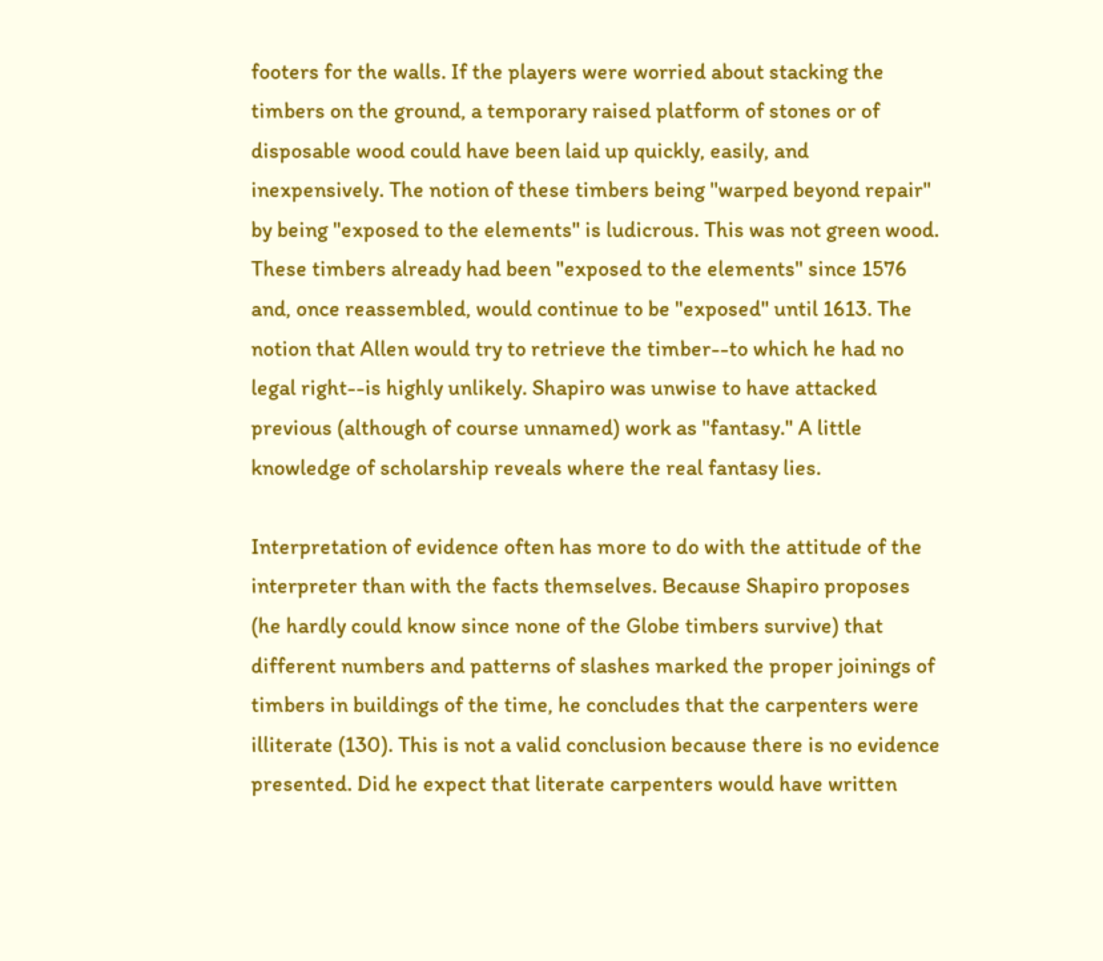footers for the walls. If the players were worried about stacking the timbers on the ground, a temporary raised platform of stones or of disposable wood could have been laid up quickly, easily, and inexpensively. The notion of these timbers being ''warped beyond repair" by being "exposed to the elements" is ludicrous. This was not green wood. These timbers already had been "exposed to the elements" since 1576 and, once reassembled, would continue to be "exposed" until 1613. The notion that Allen would try to retrieve the timber--to which he had no legal right--is highly unlikely. Shapiro was unwise to have attacked previous (although of course unnamed) work as "fantasy." A little knowledge of scholarship reveals where the real fantasy lies.

Interpretation of evidence often has more to do with the attitude of the interpreter than with the facts themselves. Because Shapiro proposes (he hardly could know since none of the Globe timbers survive) that different numbers and patterns of slashes marked the proper joinings of timbers in buildings of the time, he concludes that the carpenters were illiterate (130). This is not a valid conclusion because there is no evidence presented. Did he expect that literate carpenters would have written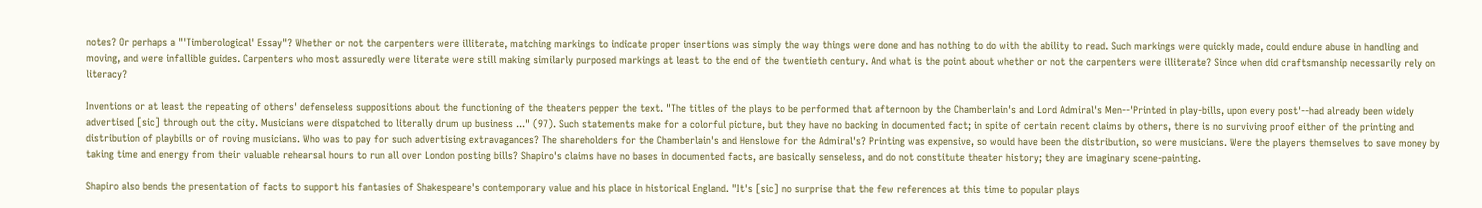notes? Or perhaps a "'Timberological' Essay"? Whether or not the carpenters were illiterate, matching markings to indicate proper insertions was simply the way things were done and has nothing to do with the ability to read. Such markings were quickly made, could endure abuse in handling and moving, and were infallible guides. Carpenters who most assuredly were literate were still making similarly purposed markings at least to the end of the twentieth century. And what is the point about whether or not the carpenters were illiterate? Since when did craftsmanship necessarily rely on literacy?

Inventions or at least the repeating of others' defenseless suppositions about the functioning of the theaters pepper the text. "The titles of the plays to be performed that afternoon by the Chamberlain's and Lord Admiral's Men--'Printed in play-bills, upon every post'--had already been widely advertised [sic] through out the city. Musicians were dispatched to literally drum up business ..." (97). Such statements make for a colorful picture, but they have no backing in documented fact; in spite of certain recent claims by others, there is no surviving proof either of the printing and distribution of playbills or of roving musicians. Who was to pay for such advertising extravagances? The shareholders for the Chamberlain's and Henslowe for the Admiral's? Printing was expensive, so would have been the distribution, so were musicians. Were the players themselves to save money by taking time and energy from their valuable rehearsal hours to run all over London posting bills? Shapiro's claims have no bases in documented facts, are basically senseless, and do not constitute theater history; they are imaginary scene-painting.

Shapiro also bends the presentation of facts to support his fantasies of Shakespeare's contemporary value and his place in historical England. "It's [sic] no surprise that the few references at this time to popular plays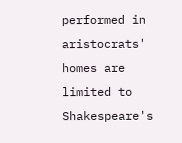performed in aristocrats' homes are limited to Shakespeare's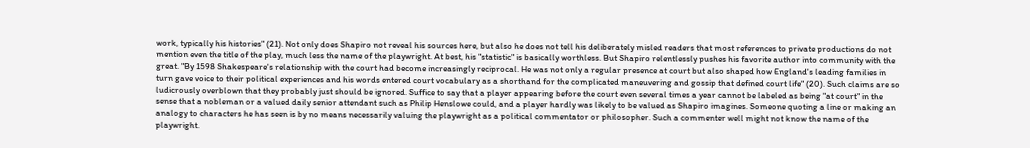work, typically his histories" (21). Not only does Shapiro not reveal his sources here, but also he does not tell his deliberately misled readers that most references to private productions do not mention even the title of the play, much less the name of the playwright. At best, his "statistic" is basically worthless. But Shapiro relentlessly pushes his favorite author into community with the great. "By 1598 Shakespeare's relationship with the court had become increasingly reciprocal. He was not only a regular presence at court but also shaped how England's leading families in turn gave voice to their political experiences and his words entered court vocabulary as a shorthand for the complicated maneuvering and gossip that defined court life" (20). Such claims are so ludicrously overblown that they probably just should be ignored. Suffice to say that a player appearing before the court even several times a year cannot be labeled as being "at court" in the sense that a nobleman or a valued daily senior attendant such as Philip Henslowe could, and a player hardly was likely to be valued as Shapiro imagines. Someone quoting a line or making an analogy to characters he has seen is by no means necessarily valuing the playwright as a political commentator or philosopher. Such a commenter well might not know the name of the playwright.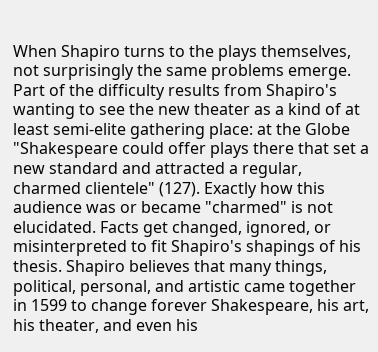When Shapiro turns to the plays themselves, not surprisingly the same problems emerge. Part of the difficulty results from Shapiro's wanting to see the new theater as a kind of at least semi-elite gathering place: at the Globe "Shakespeare could offer plays there that set a new standard and attracted a regular, charmed clientele" (127). Exactly how this audience was or became "charmed" is not elucidated. Facts get changed, ignored, or misinterpreted to fit Shapiro's shapings of his thesis. Shapiro believes that many things, political, personal, and artistic came together in 1599 to change forever Shakespeare, his art, his theater, and even his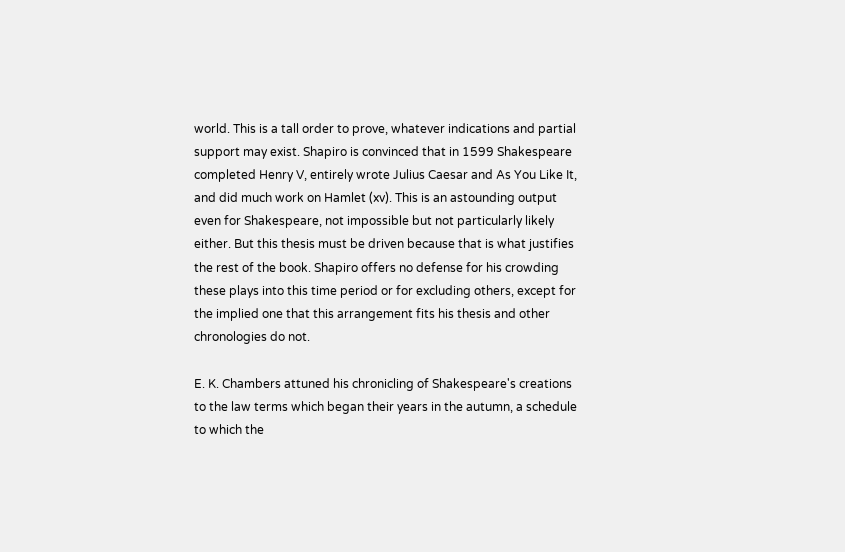world. This is a tall order to prove, whatever indications and partial support may exist. Shapiro is convinced that in 1599 Shakespeare completed Henry V, entirely wrote Julius Caesar and As You Like It, and did much work on Hamlet (xv). This is an astounding output even for Shakespeare, not impossible but not particularly likely either. But this thesis must be driven because that is what justifies the rest of the book. Shapiro offers no defense for his crowding these plays into this time period or for excluding others, except for the implied one that this arrangement fits his thesis and other chronologies do not.

E. K. Chambers attuned his chronicling of Shakespeare's creations to the law terms which began their years in the autumn, a schedule to which the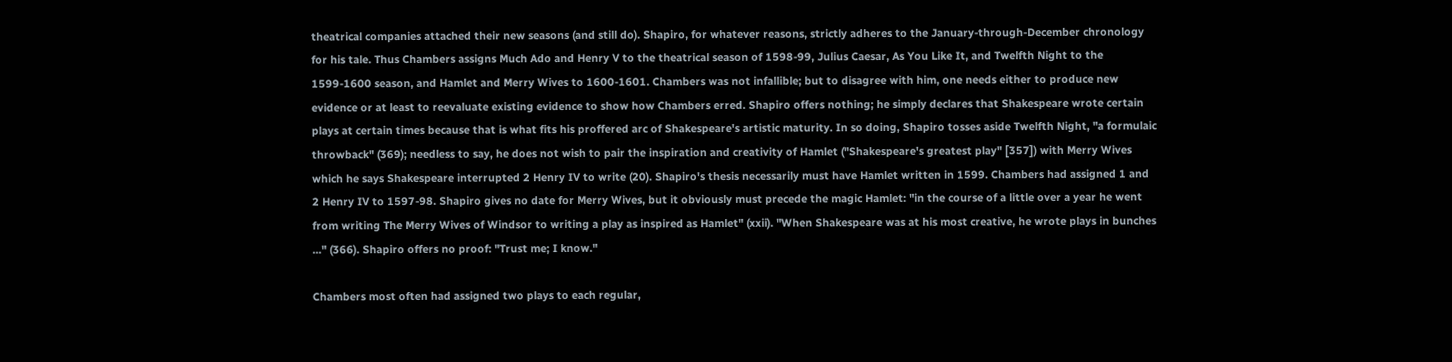theatrical companies attached their new seasons (and still do). Shapiro, for whatever reasons, strictly adheres to the January-through-December chronology for his tale. Thus Chambers assigns Much Ado and Henry V to the theatrical season of 1598-99, Julius Caesar, As You Like It, and Twelfth Night to the 1599-1600 season, and Hamlet and Merry Wives to 1600-1601. Chambers was not infallible; but to disagree with him, one needs either to produce new evidence or at least to reevaluate existing evidence to show how Chambers erred. Shapiro offers nothing; he simply declares that Shakespeare wrote certain plays at certain times because that is what fits his proffered arc of Shakespeare's artistic maturity. In so doing, Shapiro tosses aside Twelfth Night, "a formulaic throwback" (369); needless to say, he does not wish to pair the inspiration and creativity of Hamlet ("Shakespeare's greatest play" [357]) with Merry Wives which he says Shakespeare interrupted 2 Henry IV to write (20). Shapiro's thesis necessarily must have Hamlet written in 1599. Chambers had assigned 1 and 2 Henry IV to 1597-98. Shapiro gives no date for Merry Wives, but it obviously must precede the magic Hamlet: "in the course of a little over a year he went from writing The Merry Wives of Windsor to writing a play as inspired as Hamlet" (xxii). "When Shakespeare was at his most creative, he wrote plays in bunches ..." (366). Shapiro offers no proof: "Trust me; I know."

Chambers most often had assigned two plays to each regular,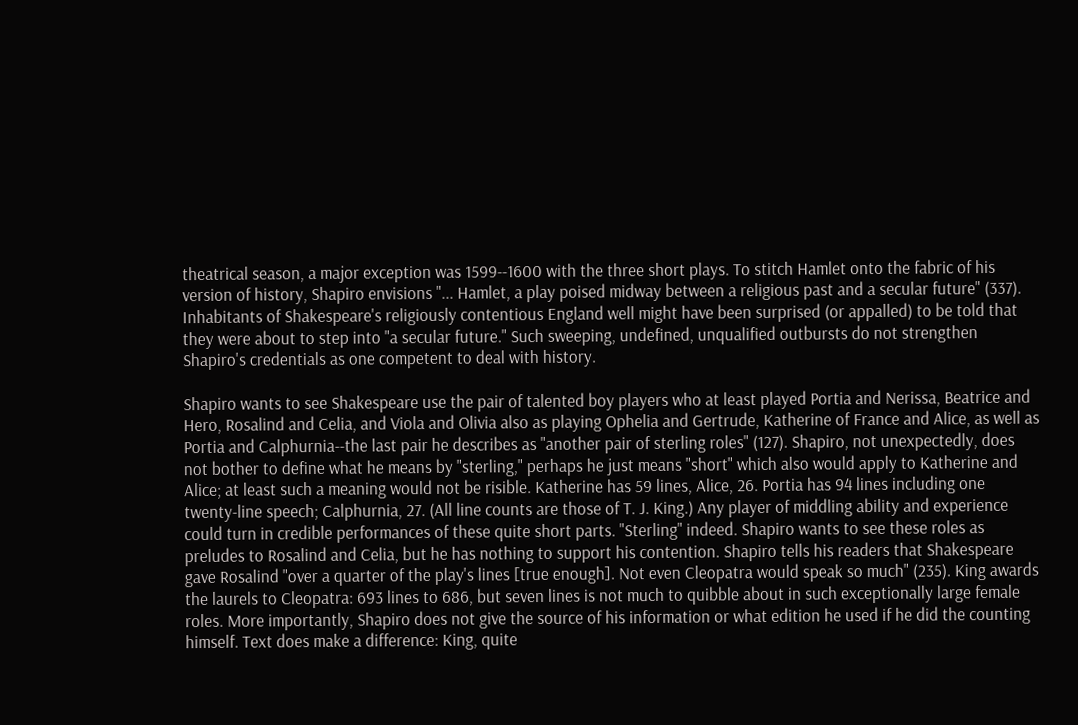theatrical season, a major exception was 1599--1600 with the three short plays. To stitch Hamlet onto the fabric of his version of history, Shapiro envisions "... Hamlet, a play poised midway between a religious past and a secular future" (337). Inhabitants of Shakespeare's religiously contentious England well might have been surprised (or appalled) to be told that they were about to step into "a secular future." Such sweeping, undefined, unqualified outbursts do not strengthen Shapiro's credentials as one competent to deal with history.

Shapiro wants to see Shakespeare use the pair of talented boy players who at least played Portia and Nerissa, Beatrice and Hero, Rosalind and Celia, and Viola and Olivia also as playing Ophelia and Gertrude, Katherine of France and Alice, as well as Portia and Calphurnia--the last pair he describes as "another pair of sterling roles" (127). Shapiro, not unexpectedly, does not bother to define what he means by "sterling," perhaps he just means "short" which also would apply to Katherine and Alice; at least such a meaning would not be risible. Katherine has 59 lines, Alice, 26. Portia has 94 lines including one twenty-line speech; Calphurnia, 27. (All line counts are those of T. J. King.) Any player of middling ability and experience could turn in credible performances of these quite short parts. "Sterling" indeed. Shapiro wants to see these roles as preludes to Rosalind and Celia, but he has nothing to support his contention. Shapiro tells his readers that Shakespeare gave Rosalind "over a quarter of the play's lines [true enough]. Not even Cleopatra would speak so much" (235). King awards the laurels to Cleopatra: 693 lines to 686, but seven lines is not much to quibble about in such exceptionally large female roles. More importantly, Shapiro does not give the source of his information or what edition he used if he did the counting himself. Text does make a difference: King, quite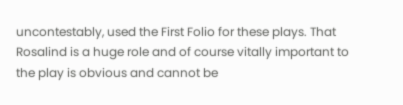uncontestably, used the First Folio for these plays. That Rosalind is a huge role and of course vitally important to the play is obvious and cannot be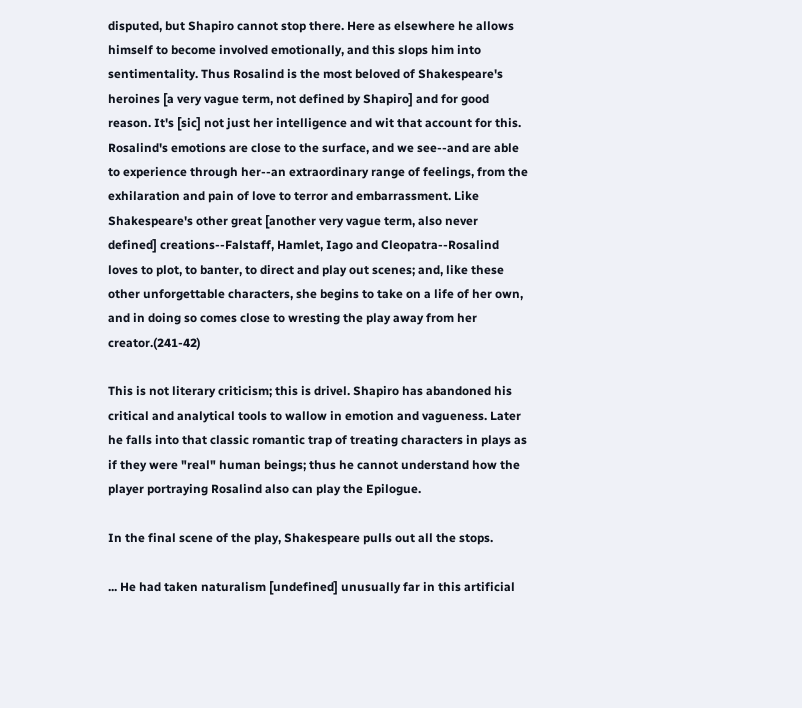disputed, but Shapiro cannot stop there. Here as elsewhere he allows himself to become involved emotionally, and this slops him into sentimentality. Thus Rosalind is the most beloved of Shakespeare's heroines [a very vague term, not defined by Shapiro] and for good reason. It's [sic] not just her intelligence and wit that account for this. Rosalind's emotions are close to the surface, and we see--and are able to experience through her--an extraordinary range of feelings, from the exhilaration and pain of love to terror and embarrassment. Like Shakespeare's other great [another very vague term, also never defined] creations--Falstaff, Hamlet, Iago and Cleopatra--Rosalind loves to plot, to banter, to direct and play out scenes; and, like these other unforgettable characters, she begins to take on a life of her own, and in doing so comes close to wresting the play away from her creator.(241-42)

This is not literary criticism; this is drivel. Shapiro has abandoned his critical and analytical tools to wallow in emotion and vagueness. Later he falls into that classic romantic trap of treating characters in plays as if they were "real" human beings; thus he cannot understand how the player portraying Rosalind also can play the Epilogue.

In the final scene of the play, Shakespeare pulls out all the stops.

... He had taken naturalism [undefined] unusually far in this artificial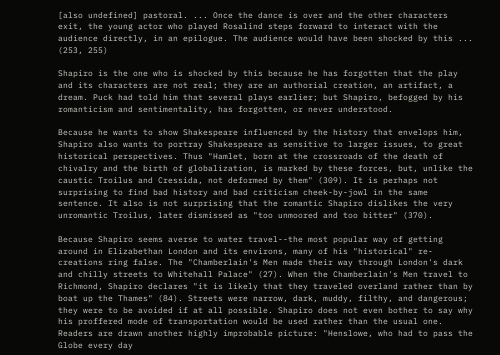[also undefined] pastoral. ... Once the dance is over and the other characters exit, the young actor who played Rosalind steps forward to interact with the audience directly, in an epilogue. The audience would have been shocked by this ... (253, 255)

Shapiro is the one who is shocked by this because he has forgotten that the play and its characters are not real; they are an authorial creation, an artifact, a dream. Puck had told him that several plays earlier; but Shapiro, befogged by his romanticism and sentimentality, has forgotten, or never understood.

Because he wants to show Shakespeare influenced by the history that envelops him, Shapiro also wants to portray Shakespeare as sensitive to larger issues, to great historical perspectives. Thus "Hamlet, born at the crossroads of the death of chivalry and the birth of globalization, is marked by these forces, but, unlike the caustic Troilus and Cressida, not deformed by them" (309). It is perhaps not surprising to find bad history and bad criticism cheek-by-jowl in the same sentence. It also is not surprising that the romantic Shapiro dislikes the very unromantic Troilus, later dismissed as "too unmoored and too bitter" (370).

Because Shapiro seems averse to water travel--the most popular way of getting around in Elizabethan London and its environs, many of his "historical" re-creations ring false. The "Chamberlain's Men made their way through London's dark and chilly streets to Whitehall Palace" (27). When the Chamberlain's Men travel to Richmond, Shapiro declares "it is likely that they traveled overland rather than by boat up the Thames" (84). Streets were narrow, dark, muddy, filthy, and dangerous; they were to be avoided if at all possible. Shapiro does not even bother to say why his proffered mode of transportation would be used rather than the usual one. Readers are drawn another highly improbable picture: "Henslowe, who had to pass the Globe every day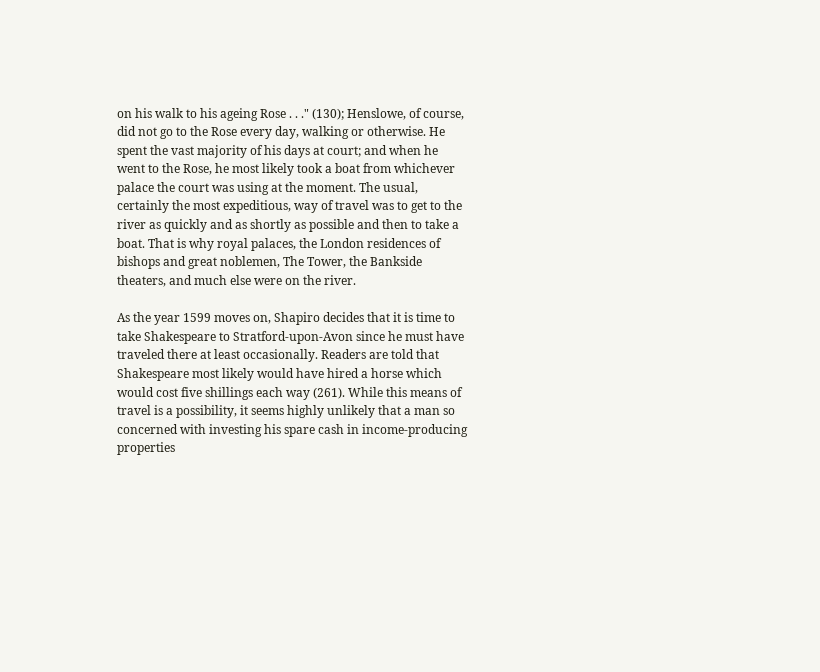on his walk to his ageing Rose . . ." (130); Henslowe, of course, did not go to the Rose every day, walking or otherwise. He spent the vast majority of his days at court; and when he went to the Rose, he most likely took a boat from whichever palace the court was using at the moment. The usual, certainly the most expeditious, way of travel was to get to the river as quickly and as shortly as possible and then to take a boat. That is why royal palaces, the London residences of bishops and great noblemen, The Tower, the Bankside theaters, and much else were on the river.

As the year 1599 moves on, Shapiro decides that it is time to take Shakespeare to Stratford-upon-Avon since he must have traveled there at least occasionally. Readers are told that Shakespeare most likely would have hired a horse which would cost five shillings each way (261). While this means of travel is a possibility, it seems highly unlikely that a man so concerned with investing his spare cash in income-producing properties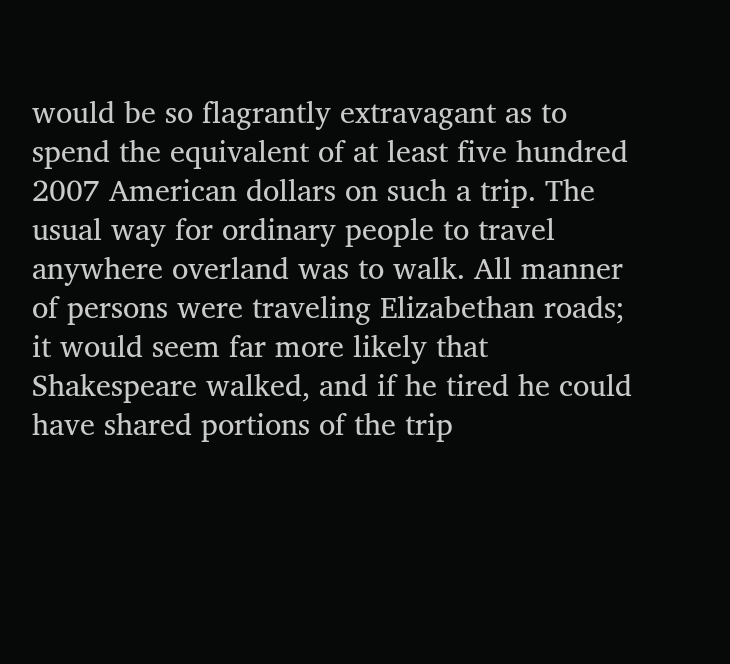would be so flagrantly extravagant as to spend the equivalent of at least five hundred 2007 American dollars on such a trip. The usual way for ordinary people to travel anywhere overland was to walk. All manner of persons were traveling Elizabethan roads; it would seem far more likely that Shakespeare walked, and if he tired he could have shared portions of the trip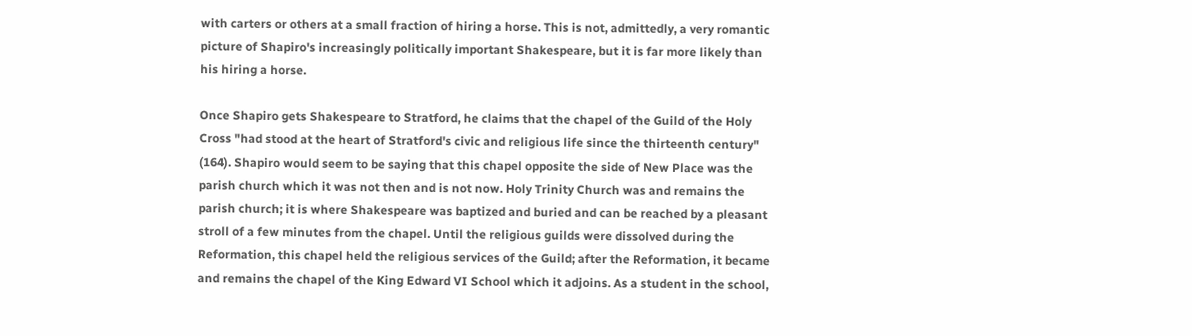with carters or others at a small fraction of hiring a horse. This is not, admittedly, a very romantic picture of Shapiro's increasingly politically important Shakespeare, but it is far more likely than his hiring a horse.

Once Shapiro gets Shakespeare to Stratford, he claims that the chapel of the Guild of the Holy Cross "had stood at the heart of Stratford's civic and religious life since the thirteenth century" (164). Shapiro would seem to be saying that this chapel opposite the side of New Place was the parish church which it was not then and is not now. Holy Trinity Church was and remains the parish church; it is where Shakespeare was baptized and buried and can be reached by a pleasant stroll of a few minutes from the chapel. Until the religious guilds were dissolved during the Reformation, this chapel held the religious services of the Guild; after the Reformation, it became and remains the chapel of the King Edward VI School which it adjoins. As a student in the school,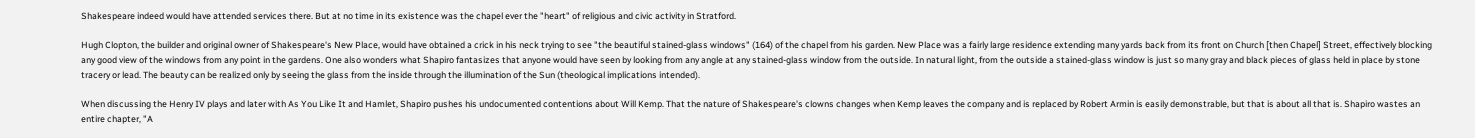Shakespeare indeed would have attended services there. But at no time in its existence was the chapel ever the "heart" of religious and civic activity in Stratford.

Hugh Clopton, the builder and original owner of Shakespeare's New Place, would have obtained a crick in his neck trying to see "the beautiful stained-glass windows" (164) of the chapel from his garden. New Place was a fairly large residence extending many yards back from its front on Church [then Chapel] Street, effectively blocking any good view of the windows from any point in the gardens. One also wonders what Shapiro fantasizes that anyone would have seen by looking from any angle at any stained-glass window from the outside. In natural light, from the outside a stained-glass window is just so many gray and black pieces of glass held in place by stone tracery or lead. The beauty can be realized only by seeing the glass from the inside through the illumination of the Sun (theological implications intended).

When discussing the Henry IV plays and later with As You Like It and Hamlet, Shapiro pushes his undocumented contentions about Will Kemp. That the nature of Shakespeare's clowns changes when Kemp leaves the company and is replaced by Robert Armin is easily demonstrable, but that is about all that is. Shapiro wastes an entire chapter, "A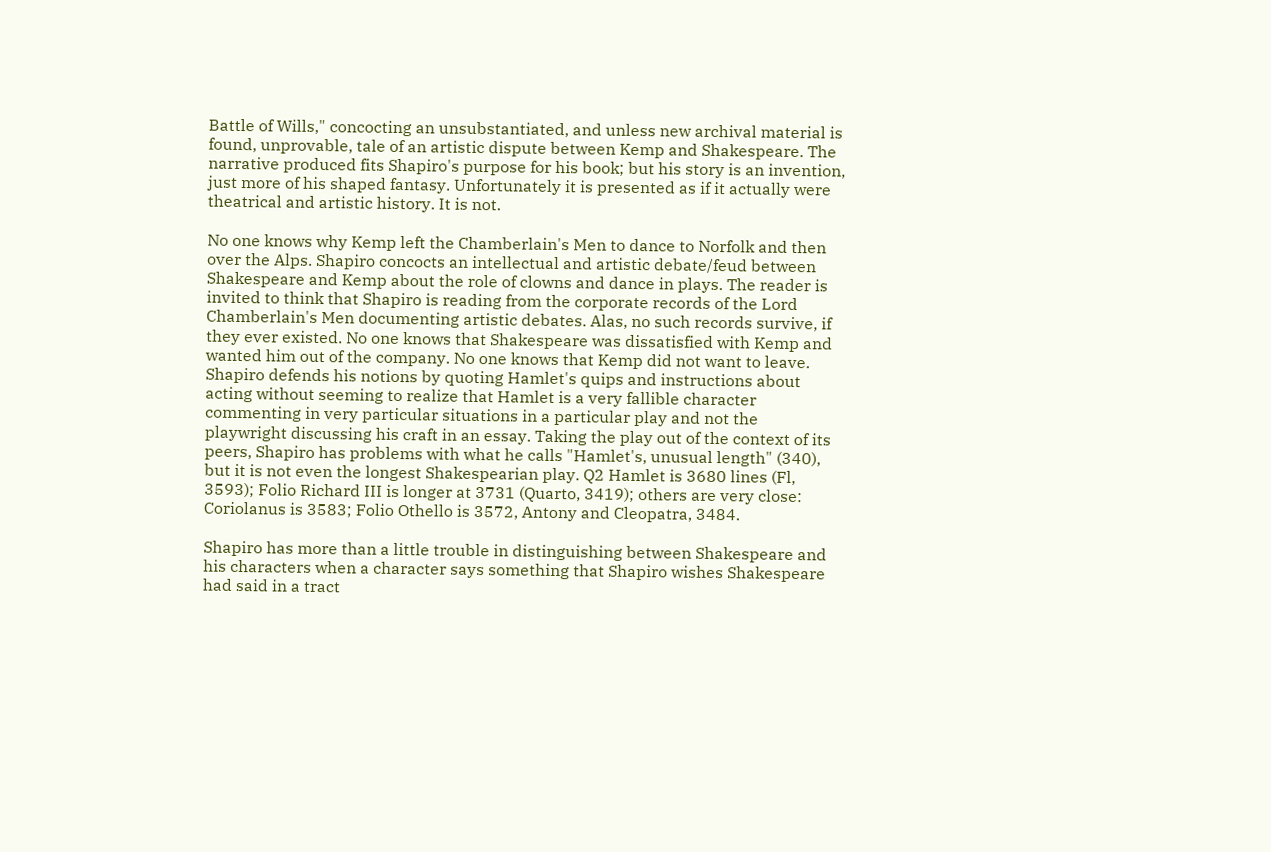Battle of Wills," concocting an unsubstantiated, and unless new archival material is found, unprovable, tale of an artistic dispute between Kemp and Shakespeare. The narrative produced fits Shapiro's purpose for his book; but his story is an invention, just more of his shaped fantasy. Unfortunately it is presented as if it actually were theatrical and artistic history. It is not.

No one knows why Kemp left the Chamberlain's Men to dance to Norfolk and then over the Alps. Shapiro concocts an intellectual and artistic debate/feud between Shakespeare and Kemp about the role of clowns and dance in plays. The reader is invited to think that Shapiro is reading from the corporate records of the Lord Chamberlain's Men documenting artistic debates. Alas, no such records survive, if they ever existed. No one knows that Shakespeare was dissatisfied with Kemp and wanted him out of the company. No one knows that Kemp did not want to leave. Shapiro defends his notions by quoting Hamlet's quips and instructions about acting without seeming to realize that Hamlet is a very fallible character commenting in very particular situations in a particular play and not the playwright discussing his craft in an essay. Taking the play out of the context of its peers, Shapiro has problems with what he calls "Hamlet's, unusual length" (340), but it is not even the longest Shakespearian play. Q2 Hamlet is 3680 lines (Fl, 3593); Folio Richard III is longer at 3731 (Quarto, 3419); others are very close: Coriolanus is 3583; Folio Othello is 3572, Antony and Cleopatra, 3484.

Shapiro has more than a little trouble in distinguishing between Shakespeare and his characters when a character says something that Shapiro wishes Shakespeare had said in a tract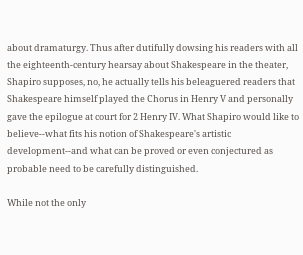about dramaturgy. Thus after dutifully dowsing his readers with all the eighteenth-century hearsay about Shakespeare in the theater, Shapiro supposes, no, he actually tells his beleaguered readers that Shakespeare himself played the Chorus in Henry V and personally gave the epilogue at court for 2 Henry IV. What Shapiro would like to believe--what fits his notion of Shakespeare's artistic development--and what can be proved or even conjectured as probable need to be carefully distinguished.

While not the only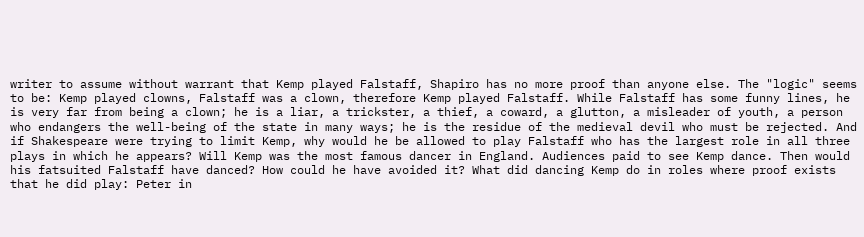writer to assume without warrant that Kemp played Falstaff, Shapiro has no more proof than anyone else. The "logic" seems to be: Kemp played clowns, Falstaff was a clown, therefore Kemp played Falstaff. While Falstaff has some funny lines, he is very far from being a clown; he is a liar, a trickster, a thief, a coward, a glutton, a misleader of youth, a person who endangers the well-being of the state in many ways; he is the residue of the medieval devil who must be rejected. And if Shakespeare were trying to limit Kemp, why would he be allowed to play Falstaff who has the largest role in all three plays in which he appears? Will Kemp was the most famous dancer in England. Audiences paid to see Kemp dance. Then would his fatsuited Falstaff have danced? How could he have avoided it? What did dancing Kemp do in roles where proof exists that he did play: Peter in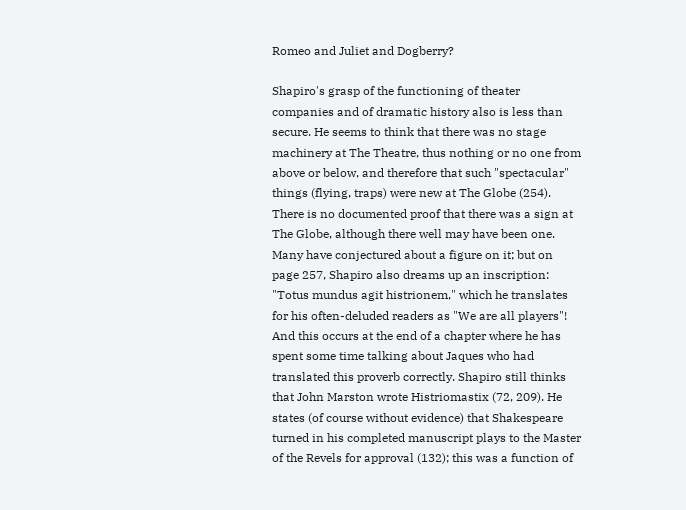Romeo and Juliet and Dogberry?

Shapiro's grasp of the functioning of theater companies and of dramatic history also is less than secure. He seems to think that there was no stage machinery at The Theatre, thus nothing or no one from above or below, and therefore that such "spectacular" things (flying, traps) were new at The Globe (254). There is no documented proof that there was a sign at The Globe, although there well may have been one. Many have conjectured about a figure on it; but on page 257, Shapiro also dreams up an inscription: "Totus mundus agit histrionem," which he translates for his often-deluded readers as "We are all players"! And this occurs at the end of a chapter where he has spent some time talking about Jaques who had translated this proverb correctly. Shapiro still thinks that John Marston wrote Histriomastix (72, 209). He states (of course without evidence) that Shakespeare turned in his completed manuscript plays to the Master of the Revels for approval (132); this was a function of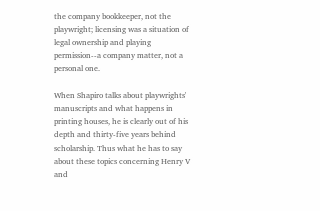the company bookkeeper, not the playwright; licensing was a situation of legal ownership and playing permission--a company matter, not a personal one.

When Shapiro talks about playwrights' manuscripts and what happens in printing houses, he is clearly out of his depth and thirty-five years behind scholarship. Thus what he has to say about these topics concerning Henry V and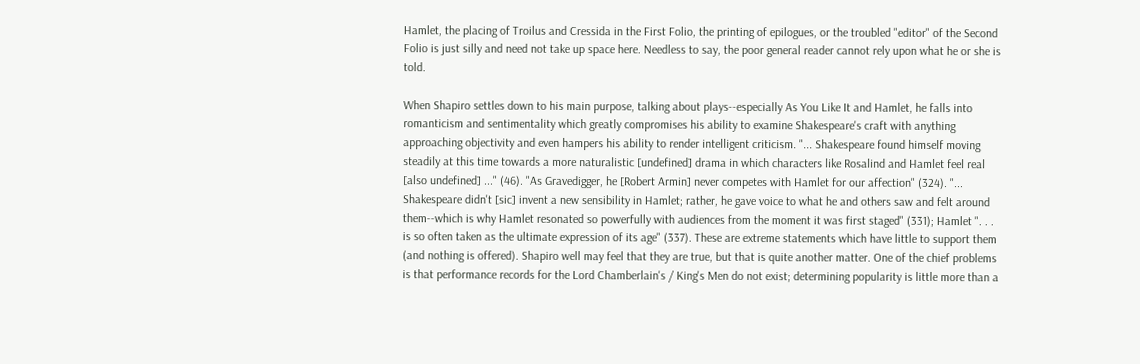Hamlet, the placing of Troilus and Cressida in the First Folio, the printing of epilogues, or the troubled "editor" of the Second Folio is just silly and need not take up space here. Needless to say, the poor general reader cannot rely upon what he or she is told.

When Shapiro settles down to his main purpose, talking about plays--especially As You Like It and Hamlet, he falls into romanticism and sentimentality which greatly compromises his ability to examine Shakespeare's craft with anything approaching objectivity and even hampers his ability to render intelligent criticism. "... Shakespeare found himself moving steadily at this time towards a more naturalistic [undefined] drama in which characters like Rosalind and Hamlet feel real [also undefined] ..." (46). "As Gravedigger, he [Robert Armin] never competes with Hamlet for our affection" (324). "... Shakespeare didn't [sic] invent a new sensibility in Hamlet; rather, he gave voice to what he and others saw and felt around them--which is why Hamlet resonated so powerfully with audiences from the moment it was first staged" (331); Hamlet ". . . is so often taken as the ultimate expression of its age" (337). These are extreme statements which have little to support them (and nothing is offered). Shapiro well may feel that they are true, but that is quite another matter. One of the chief problems is that performance records for the Lord Chamberlain's / King's Men do not exist; determining popularity is little more than a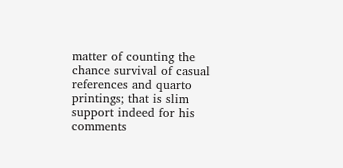matter of counting the chance survival of casual references and quarto printings; that is slim support indeed for his comments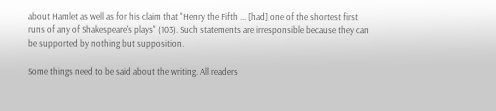about Hamlet as well as for his claim that "Henry the Fifth ... [had] one of the shortest first runs of any of Shakespeare's plays" (103). Such statements are irresponsible because they can be supported by nothing but supposition.

Some things need to be said about the writing. All readers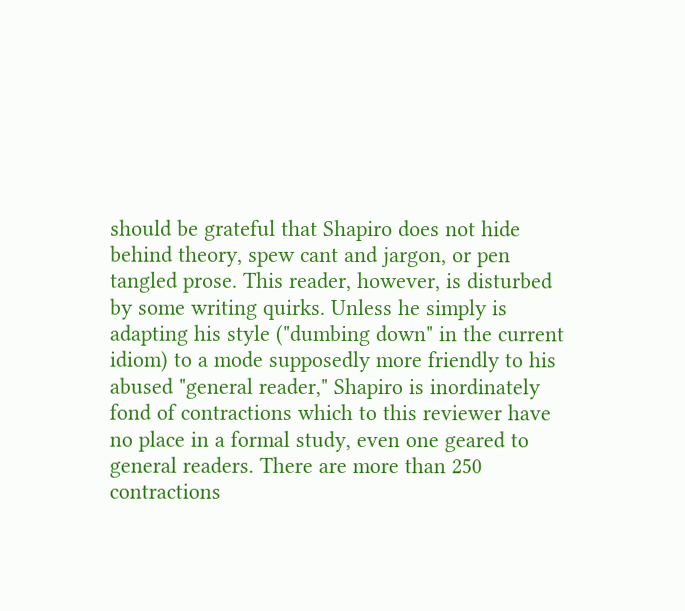should be grateful that Shapiro does not hide behind theory, spew cant and jargon, or pen tangled prose. This reader, however, is disturbed by some writing quirks. Unless he simply is adapting his style ("dumbing down" in the current idiom) to a mode supposedly more friendly to his abused "general reader," Shapiro is inordinately fond of contractions which to this reviewer have no place in a formal study, even one geared to general readers. There are more than 250 contractions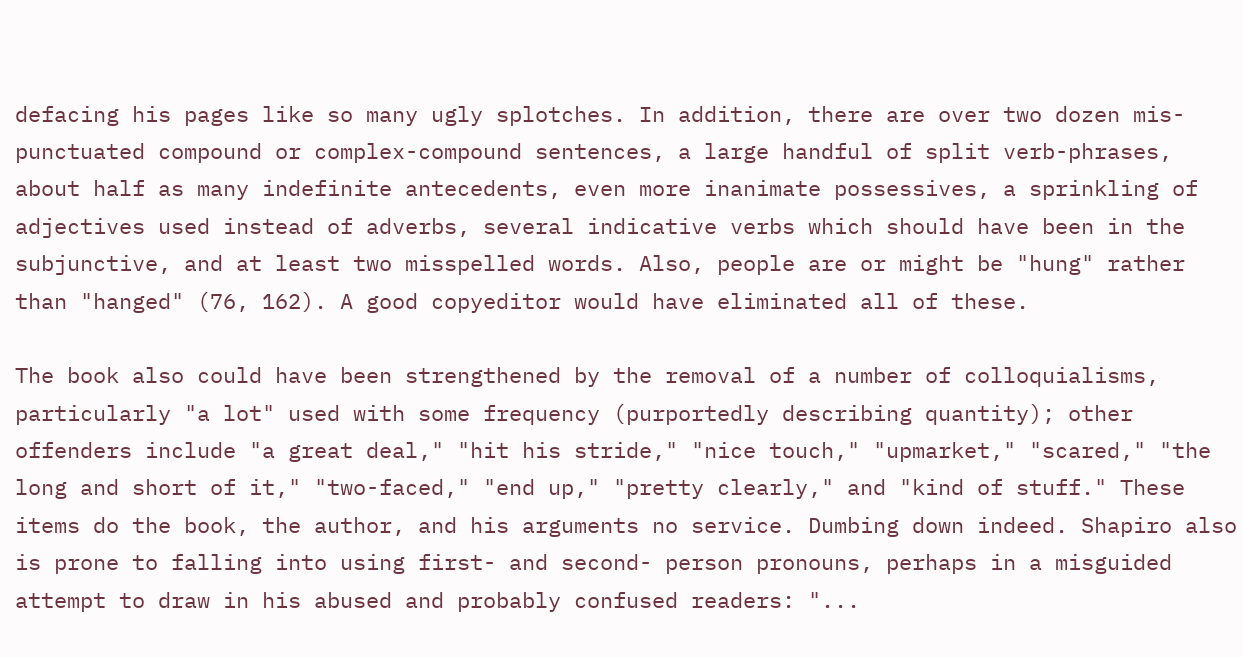defacing his pages like so many ugly splotches. In addition, there are over two dozen mis-punctuated compound or complex-compound sentences, a large handful of split verb-phrases, about half as many indefinite antecedents, even more inanimate possessives, a sprinkling of adjectives used instead of adverbs, several indicative verbs which should have been in the subjunctive, and at least two misspelled words. Also, people are or might be "hung" rather than "hanged" (76, 162). A good copyeditor would have eliminated all of these.

The book also could have been strengthened by the removal of a number of colloquialisms, particularly "a lot" used with some frequency (purportedly describing quantity); other offenders include "a great deal," "hit his stride," "nice touch," "upmarket," "scared," "the long and short of it," "two-faced," "end up," "pretty clearly," and "kind of stuff." These items do the book, the author, and his arguments no service. Dumbing down indeed. Shapiro also is prone to falling into using first- and second- person pronouns, perhaps in a misguided attempt to draw in his abused and probably confused readers: "...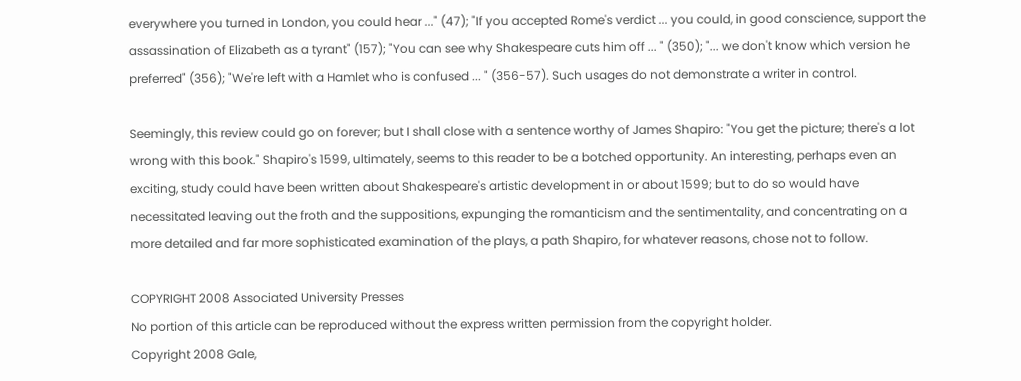everywhere you turned in London, you could hear ..." (47); "If you accepted Rome's verdict ... you could, in good conscience, support the assassination of Elizabeth as a tyrant" (157); "You can see why Shakespeare cuts him off ... " (350); "... we don't know which version he preferred" (356); "We're left with a Hamlet who is confused ... " (356-57). Such usages do not demonstrate a writer in control.

Seemingly, this review could go on forever; but I shall close with a sentence worthy of James Shapiro: "You get the picture; there's a lot wrong with this book." Shapiro's 1599, ultimately, seems to this reader to be a botched opportunity. An interesting, perhaps even an exciting, study could have been written about Shakespeare's artistic development in or about 1599; but to do so would have necessitated leaving out the froth and the suppositions, expunging the romanticism and the sentimentality, and concentrating on a more detailed and far more sophisticated examination of the plays, a path Shapiro, for whatever reasons, chose not to follow.

COPYRIGHT 2008 Associated University Presses
No portion of this article can be reproduced without the express written permission from the copyright holder.
Copyright 2008 Gale,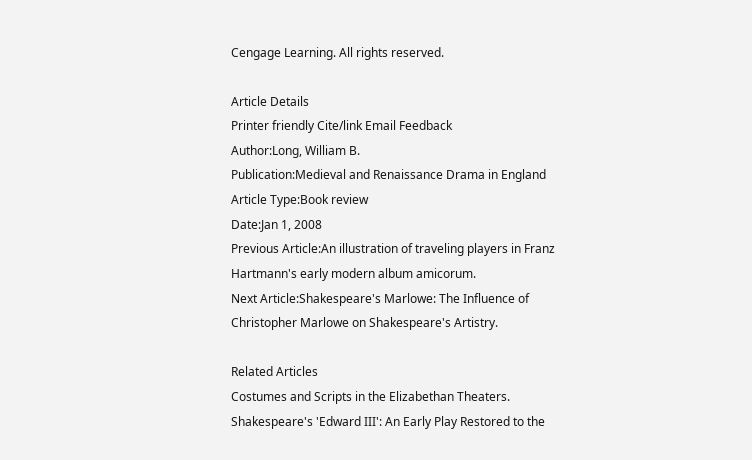Cengage Learning. All rights reserved.

Article Details
Printer friendly Cite/link Email Feedback
Author:Long, William B.
Publication:Medieval and Renaissance Drama in England
Article Type:Book review
Date:Jan 1, 2008
Previous Article:An illustration of traveling players in Franz Hartmann's early modern album amicorum.
Next Article:Shakespeare's Marlowe: The Influence of Christopher Marlowe on Shakespeare's Artistry.

Related Articles
Costumes and Scripts in the Elizabethan Theaters.
Shakespeare's 'Edward III': An Early Play Restored to the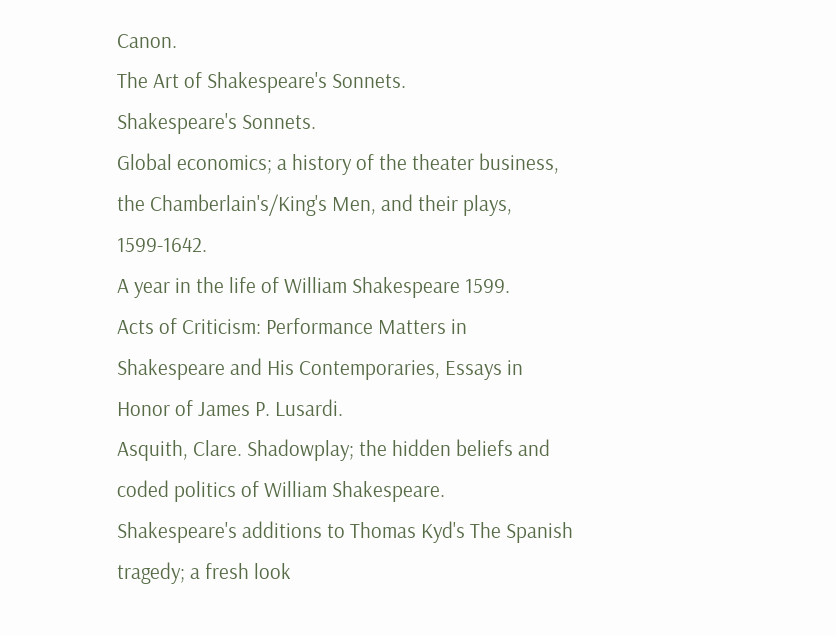Canon.
The Art of Shakespeare's Sonnets.
Shakespeare's Sonnets.
Global economics; a history of the theater business, the Chamberlain's/King's Men, and their plays, 1599-1642.
A year in the life of William Shakespeare 1599.
Acts of Criticism: Performance Matters in Shakespeare and His Contemporaries, Essays in Honor of James P. Lusardi.
Asquith, Clare. Shadowplay; the hidden beliefs and coded politics of William Shakespeare.
Shakespeare's additions to Thomas Kyd's The Spanish tragedy; a fresh look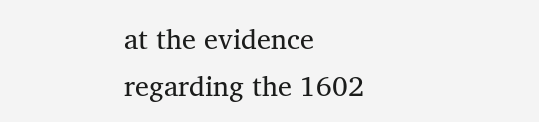at the evidence regarding the 1602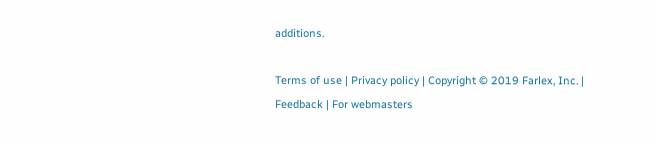additions.

Terms of use | Privacy policy | Copyright © 2019 Farlex, Inc. | Feedback | For webmasters